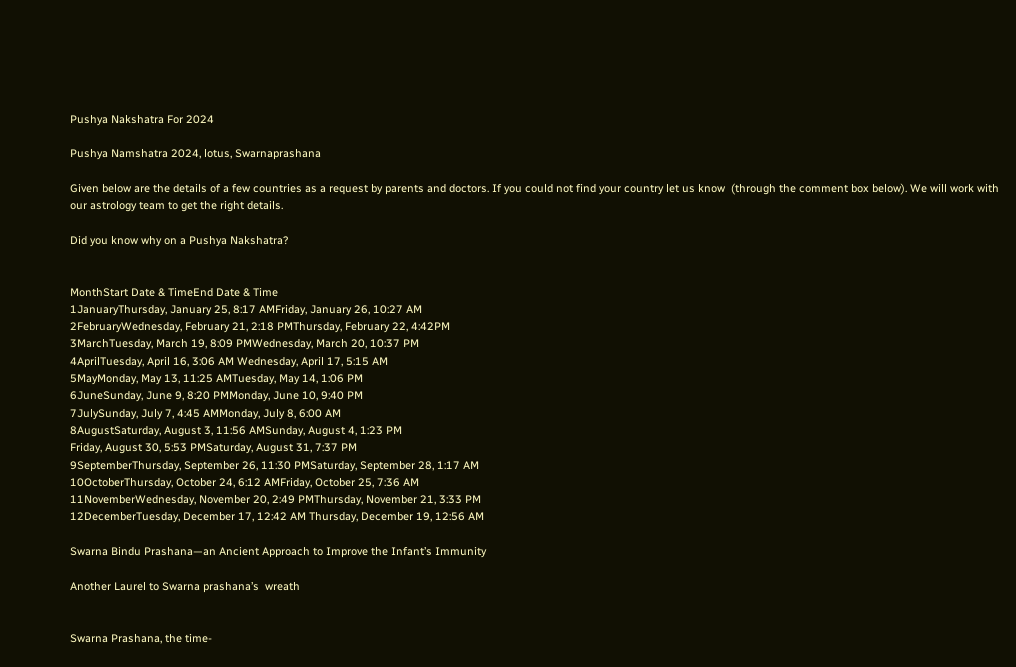Pushya Nakshatra For 2024

Pushya Namshatra 2024, lotus, Swarnaprashana

Given below are the details of a few countries as a request by parents and doctors. If you could not find your country let us know  (through the comment box below). We will work with our astrology team to get the right details.

Did you know why on a Pushya Nakshatra?


MonthStart Date & TimeEnd Date & Time
1JanuaryThursday, January 25, 8:17 AMFriday, January 26, 10:27 AM
2FebruaryWednesday, February 21, 2:18 PMThursday, February 22, 4:42PM
3MarchTuesday, March 19, 8:09 PMWednesday, March 20, 10:37 PM
4AprilTuesday, April 16, 3:06 AM Wednesday, April 17, 5:15 AM
5MayMonday, May 13, 11:25 AMTuesday, May 14, 1:06 PM
6JuneSunday, June 9, 8:20 PMMonday, June 10, 9:40 PM
7JulySunday, July 7, 4:45 AMMonday, July 8, 6:00 AM
8AugustSaturday, August 3, 11:56 AMSunday, August 4, 1:23 PM
Friday, August 30, 5:53 PMSaturday, August 31, 7:37 PM
9SeptemberThursday, September 26, 11:30 PMSaturday, September 28, 1:17 AM
10OctoberThursday, October 24, 6:12 AMFriday, October 25, 7:36 AM
11NovemberWednesday, November 20, 2:49 PMThursday, November 21, 3:33 PM
12DecemberTuesday, December 17, 12:42 AM Thursday, December 19, 12:56 AM

Swarna Bindu Prashana—an Ancient Approach to Improve the Infant’s Immunity

Another Laurel to Swarna prashana’s  wreath


Swarna Prashana, the time-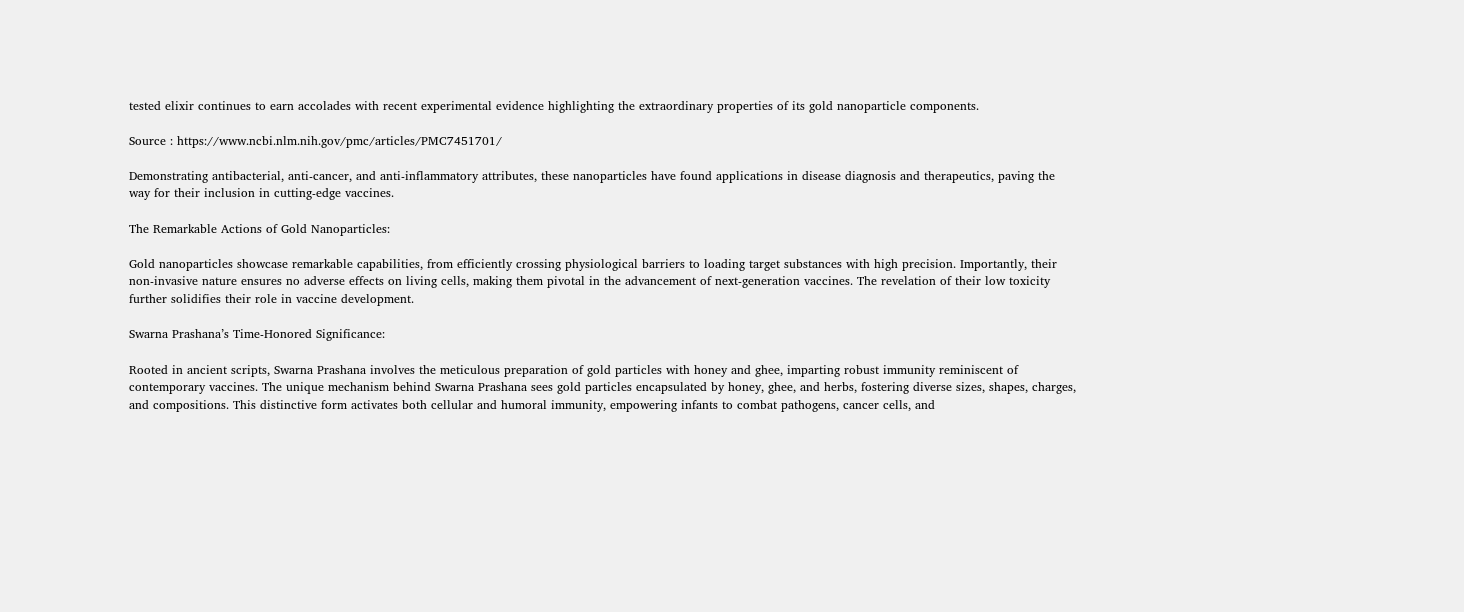tested elixir continues to earn accolades with recent experimental evidence highlighting the extraordinary properties of its gold nanoparticle components.

Source : https://www.ncbi.nlm.nih.gov/pmc/articles/PMC7451701/

Demonstrating antibacterial, anti-cancer, and anti-inflammatory attributes, these nanoparticles have found applications in disease diagnosis and therapeutics, paving the way for their inclusion in cutting-edge vaccines.

The Remarkable Actions of Gold Nanoparticles:

Gold nanoparticles showcase remarkable capabilities, from efficiently crossing physiological barriers to loading target substances with high precision. Importantly, their non-invasive nature ensures no adverse effects on living cells, making them pivotal in the advancement of next-generation vaccines. The revelation of their low toxicity further solidifies their role in vaccine development.

Swarna Prashana’s Time-Honored Significance:

Rooted in ancient scripts, Swarna Prashana involves the meticulous preparation of gold particles with honey and ghee, imparting robust immunity reminiscent of contemporary vaccines. The unique mechanism behind Swarna Prashana sees gold particles encapsulated by honey, ghee, and herbs, fostering diverse sizes, shapes, charges, and compositions. This distinctive form activates both cellular and humoral immunity, empowering infants to combat pathogens, cancer cells, and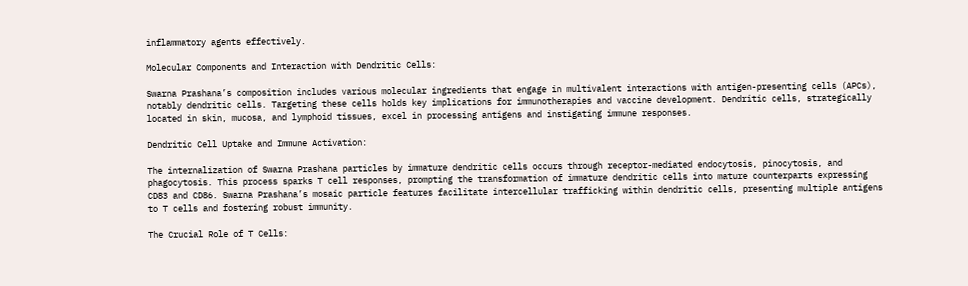inflammatory agents effectively.

Molecular Components and Interaction with Dendritic Cells:

Swarna Prashana’s composition includes various molecular ingredients that engage in multivalent interactions with antigen-presenting cells (APCs), notably dendritic cells. Targeting these cells holds key implications for immunotherapies and vaccine development. Dendritic cells, strategically located in skin, mucosa, and lymphoid tissues, excel in processing antigens and instigating immune responses.

Dendritic Cell Uptake and Immune Activation:

The internalization of Swarna Prashana particles by immature dendritic cells occurs through receptor-mediated endocytosis, pinocytosis, and phagocytosis. This process sparks T cell responses, prompting the transformation of immature dendritic cells into mature counterparts expressing CD83 and CD86. Swarna Prashana’s mosaic particle features facilitate intercellular trafficking within dendritic cells, presenting multiple antigens to T cells and fostering robust immunity.

The Crucial Role of T Cells: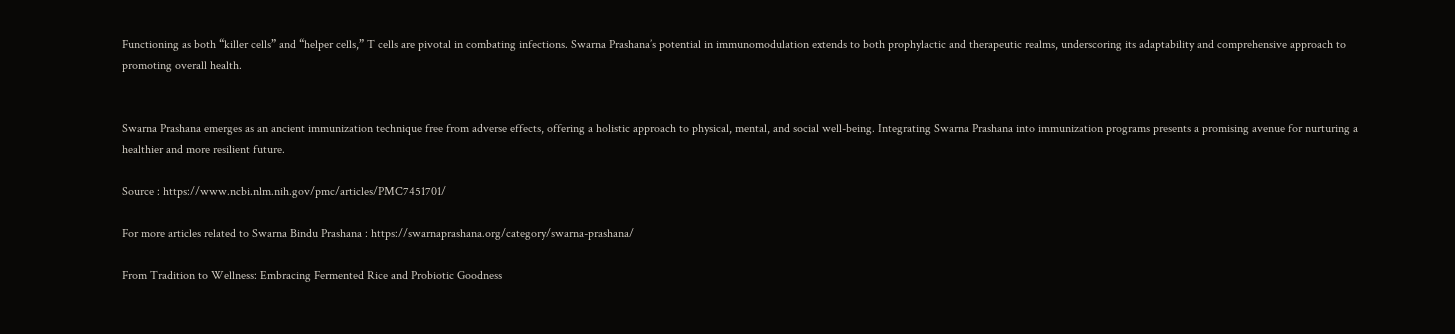Functioning as both “killer cells” and “helper cells,” T cells are pivotal in combating infections. Swarna Prashana’s potential in immunomodulation extends to both prophylactic and therapeutic realms, underscoring its adaptability and comprehensive approach to promoting overall health.


Swarna Prashana emerges as an ancient immunization technique free from adverse effects, offering a holistic approach to physical, mental, and social well-being. Integrating Swarna Prashana into immunization programs presents a promising avenue for nurturing a healthier and more resilient future.

Source : https://www.ncbi.nlm.nih.gov/pmc/articles/PMC7451701/

For more articles related to Swarna Bindu Prashana : https://swarnaprashana.org/category/swarna-prashana/

From Tradition to Wellness: Embracing Fermented Rice and Probiotic Goodness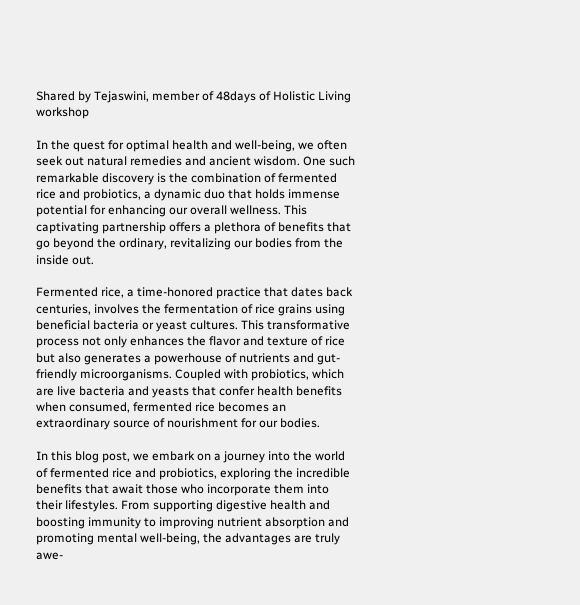Shared by Tejaswini, member of 48days of Holistic Living workshop

In the quest for optimal health and well-being, we often seek out natural remedies and ancient wisdom. One such remarkable discovery is the combination of fermented rice and probiotics, a dynamic duo that holds immense potential for enhancing our overall wellness. This captivating partnership offers a plethora of benefits that go beyond the ordinary, revitalizing our bodies from the inside out.

Fermented rice, a time-honored practice that dates back centuries, involves the fermentation of rice grains using beneficial bacteria or yeast cultures. This transformative process not only enhances the flavor and texture of rice but also generates a powerhouse of nutrients and gut-friendly microorganisms. Coupled with probiotics, which are live bacteria and yeasts that confer health benefits when consumed, fermented rice becomes an extraordinary source of nourishment for our bodies.

In this blog post, we embark on a journey into the world of fermented rice and probiotics, exploring the incredible benefits that await those who incorporate them into their lifestyles. From supporting digestive health and boosting immunity to improving nutrient absorption and promoting mental well-being, the advantages are truly awe-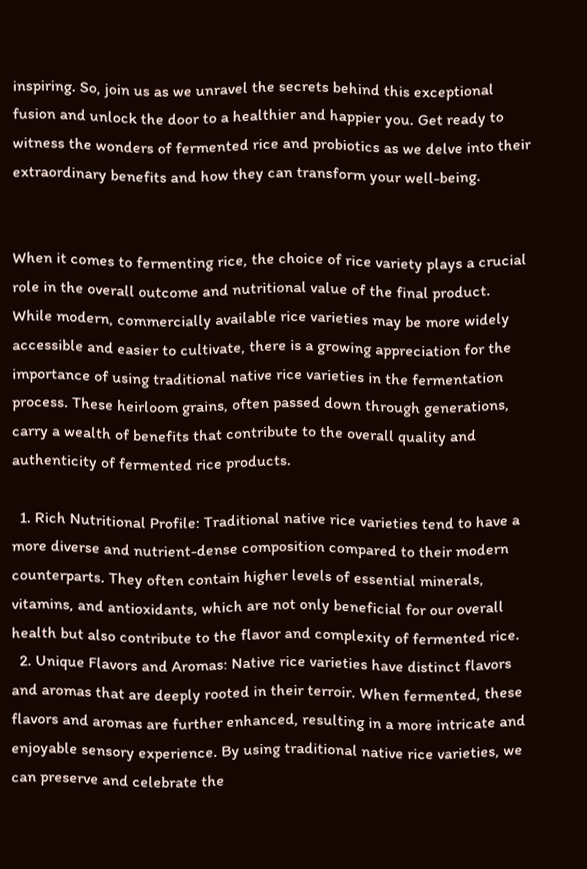inspiring. So, join us as we unravel the secrets behind this exceptional fusion and unlock the door to a healthier and happier you. Get ready to witness the wonders of fermented rice and probiotics as we delve into their extraordinary benefits and how they can transform your well-being.


When it comes to fermenting rice, the choice of rice variety plays a crucial role in the overall outcome and nutritional value of the final product. While modern, commercially available rice varieties may be more widely accessible and easier to cultivate, there is a growing appreciation for the importance of using traditional native rice varieties in the fermentation process. These heirloom grains, often passed down through generations, carry a wealth of benefits that contribute to the overall quality and authenticity of fermented rice products.

  1. Rich Nutritional Profile: Traditional native rice varieties tend to have a more diverse and nutrient-dense composition compared to their modern counterparts. They often contain higher levels of essential minerals, vitamins, and antioxidants, which are not only beneficial for our overall health but also contribute to the flavor and complexity of fermented rice.
  2. Unique Flavors and Aromas: Native rice varieties have distinct flavors and aromas that are deeply rooted in their terroir. When fermented, these flavors and aromas are further enhanced, resulting in a more intricate and enjoyable sensory experience. By using traditional native rice varieties, we can preserve and celebrate the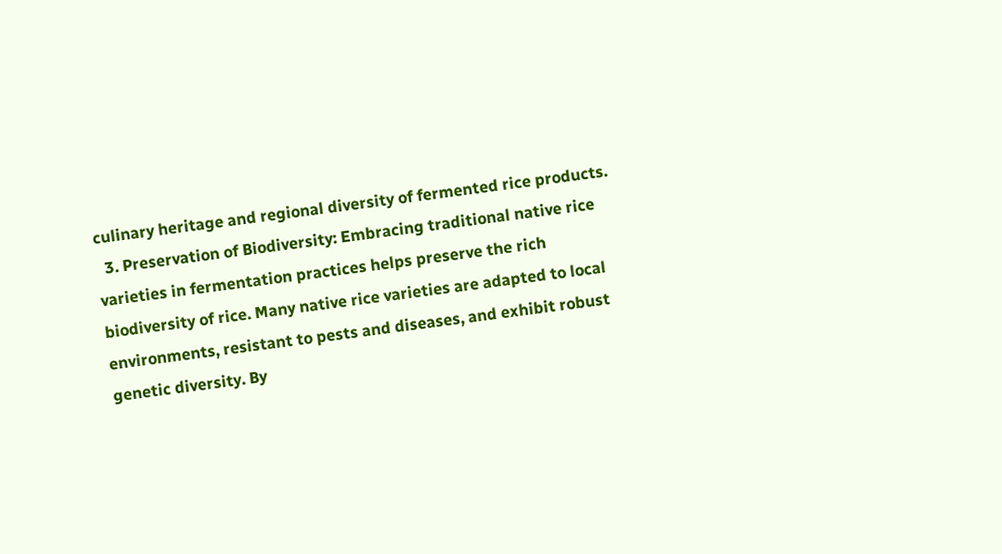culinary heritage and regional diversity of fermented rice products.
  3. Preservation of Biodiversity: Embracing traditional native rice varieties in fermentation practices helps preserve the rich biodiversity of rice. Many native rice varieties are adapted to local environments, resistant to pests and diseases, and exhibit robust genetic diversity. By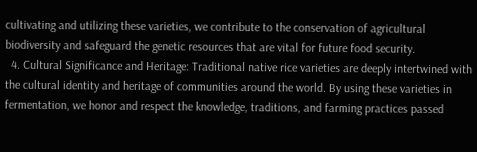cultivating and utilizing these varieties, we contribute to the conservation of agricultural biodiversity and safeguard the genetic resources that are vital for future food security.
  4. Cultural Significance and Heritage: Traditional native rice varieties are deeply intertwined with the cultural identity and heritage of communities around the world. By using these varieties in fermentation, we honor and respect the knowledge, traditions, and farming practices passed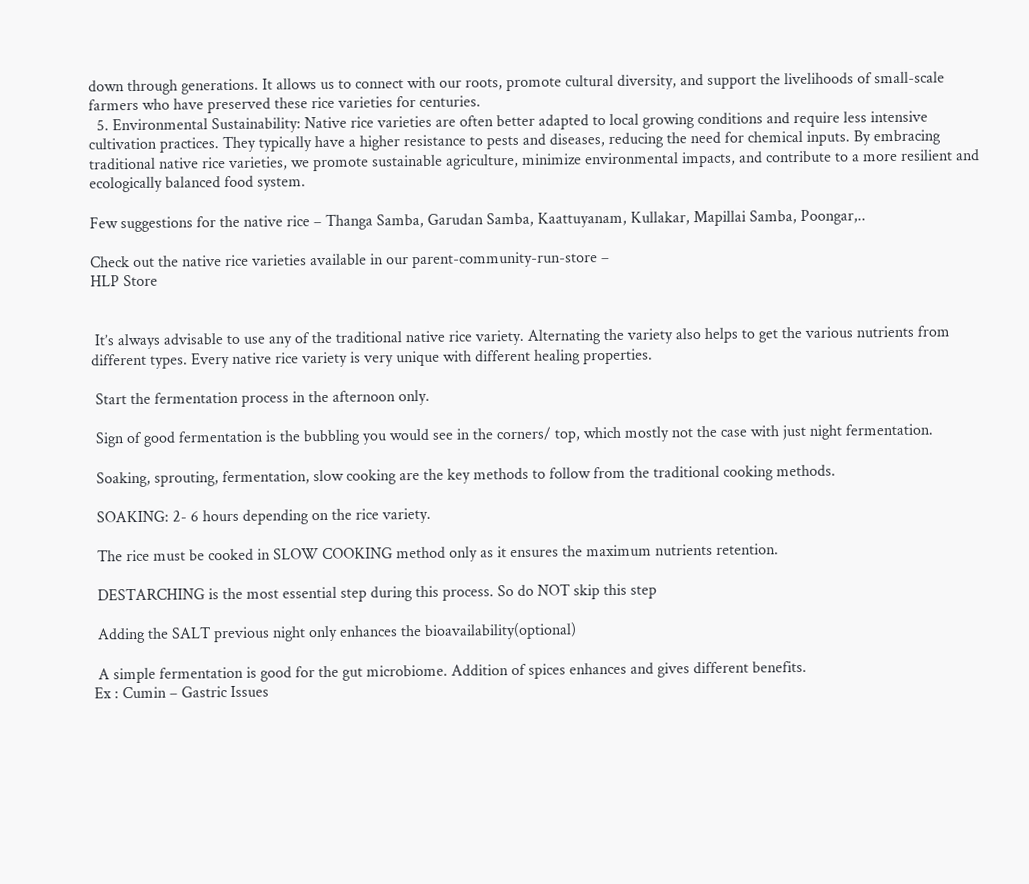down through generations. It allows us to connect with our roots, promote cultural diversity, and support the livelihoods of small-scale farmers who have preserved these rice varieties for centuries.
  5. Environmental Sustainability: Native rice varieties are often better adapted to local growing conditions and require less intensive cultivation practices. They typically have a higher resistance to pests and diseases, reducing the need for chemical inputs. By embracing traditional native rice varieties, we promote sustainable agriculture, minimize environmental impacts, and contribute to a more resilient and ecologically balanced food system.

Few suggestions for the native rice – Thanga Samba, Garudan Samba, Kaattuyanam, Kullakar, Mapillai Samba, Poongar,..

Check out the native rice varieties available in our parent-community-run-store –
HLP Store


 It’s always advisable to use any of the traditional native rice variety. Alternating the variety also helps to get the various nutrients from different types. Every native rice variety is very unique with different healing properties.

 Start the fermentation process in the afternoon only.

 Sign of good fermentation is the bubbling you would see in the corners/ top, which mostly not the case with just night fermentation.

 Soaking, sprouting, fermentation, slow cooking are the key methods to follow from the traditional cooking methods.

 SOAKING: 2- 6 hours depending on the rice variety.

 The rice must be cooked in SLOW COOKING method only as it ensures the maximum nutrients retention.

 DESTARCHING is the most essential step during this process. So do NOT skip this step

 Adding the SALT previous night only enhances the bioavailability(optional)

 A simple fermentation is good for the gut microbiome. Addition of spices enhances and gives different benefits.
Ex : Cumin – Gastric Issues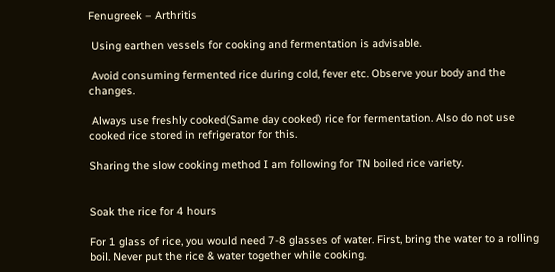Fenugreek – Arthritis

 Using earthen vessels for cooking and fermentation is advisable.

 Avoid consuming fermented rice during cold, fever etc. Observe your body and the changes.

 Always use freshly cooked(Same day cooked) rice for fermentation. Also do not use cooked rice stored in refrigerator for this.

Sharing the slow cooking method I am following for TN boiled rice variety.


Soak the rice for 4 hours

For 1 glass of rice, you would need 7-8 glasses of water. First, bring the water to a rolling boil. Never put the rice & water together while cooking.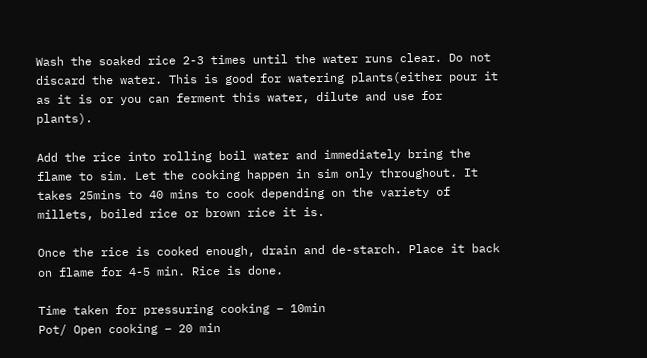Wash the soaked rice 2-3 times until the water runs clear. Do not discard the water. This is good for watering plants(either pour it as it is or you can ferment this water, dilute and use for plants).

Add the rice into rolling boil water and immediately bring the flame to sim. Let the cooking happen in sim only throughout. It takes 25mins to 40 mins to cook depending on the variety of millets, boiled rice or brown rice it is.

Once the rice is cooked enough, drain and de-starch. Place it back on flame for 4-5 min. Rice is done.

Time taken for pressuring cooking – 10min
Pot/ Open cooking – 20 min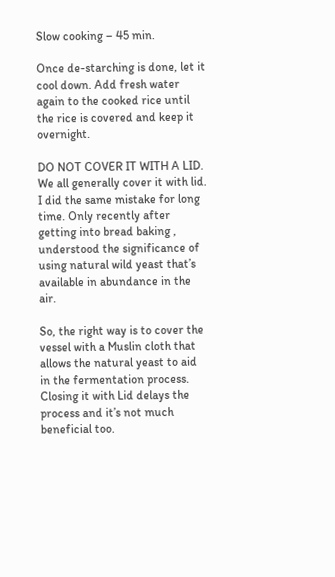Slow cooking – 45 min.

Once de-starching is done, let it cool down. Add fresh water again to the cooked rice until the rice is covered and keep it overnight.

DO NOT COVER IT WITH A LID. We all generally cover it with lid. I did the same mistake for long time. Only recently after getting into bread baking , understood the significance of using natural wild yeast that’s available in abundance in the air.

So, the right way is to cover the vessel with a Muslin cloth that allows the natural yeast to aid in the fermentation process. Closing it with Lid delays the process and it’s not much beneficial too.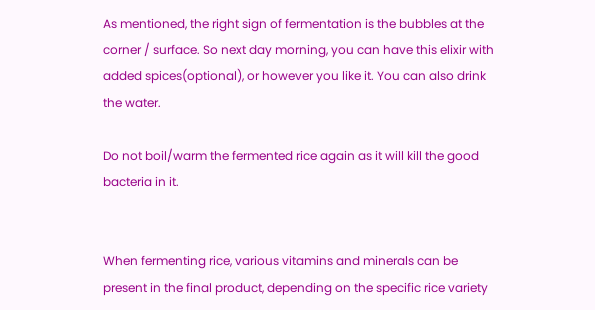As mentioned, the right sign of fermentation is the bubbles at the corner / surface. So next day morning, you can have this elixir with added spices(optional), or however you like it. You can also drink the water.

Do not boil/warm the fermented rice again as it will kill the good bacteria in it.


When fermenting rice, various vitamins and minerals can be present in the final product, depending on the specific rice variety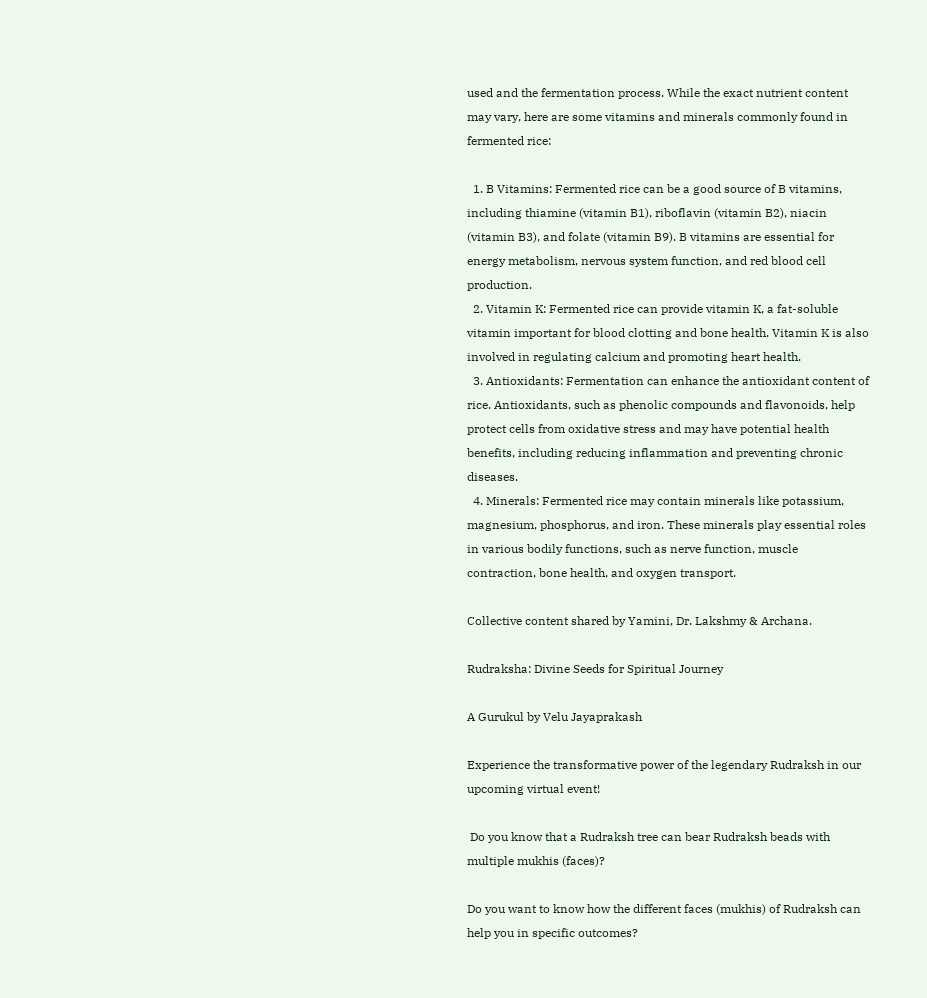used and the fermentation process. While the exact nutrient content may vary, here are some vitamins and minerals commonly found in fermented rice:

  1. B Vitamins: Fermented rice can be a good source of B vitamins, including thiamine (vitamin B1), riboflavin (vitamin B2), niacin (vitamin B3), and folate (vitamin B9). B vitamins are essential for energy metabolism, nervous system function, and red blood cell production.
  2. Vitamin K: Fermented rice can provide vitamin K, a fat-soluble vitamin important for blood clotting and bone health. Vitamin K is also involved in regulating calcium and promoting heart health.
  3. Antioxidants: Fermentation can enhance the antioxidant content of rice. Antioxidants, such as phenolic compounds and flavonoids, help protect cells from oxidative stress and may have potential health benefits, including reducing inflammation and preventing chronic diseases.
  4. Minerals: Fermented rice may contain minerals like potassium, magnesium, phosphorus, and iron. These minerals play essential roles in various bodily functions, such as nerve function, muscle contraction, bone health, and oxygen transport.

Collective content shared by Yamini, Dr. Lakshmy & Archana.

Rudraksha: Divine Seeds for Spiritual Journey

A Gurukul by Velu Jayaprakash

Experience the transformative power of the legendary Rudraksh in our upcoming virtual event!

 Do you know that a Rudraksh tree can bear Rudraksh beads with multiple mukhis (faces)?

Do you want to know how the different faces (mukhis) of Rudraksh can help you in specific outcomes?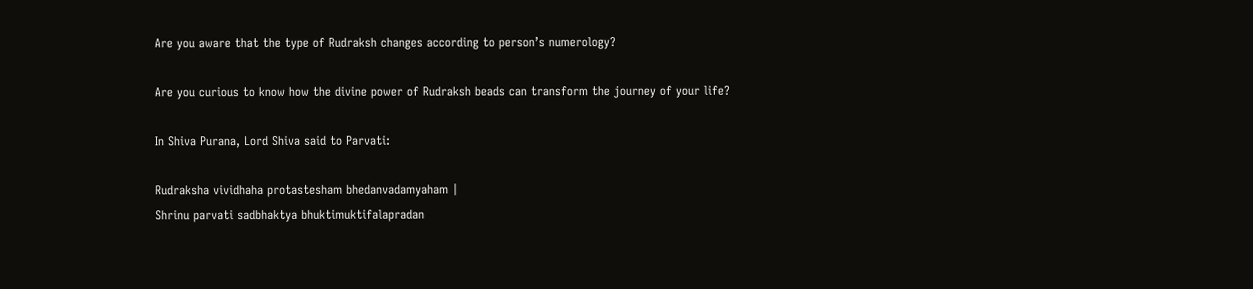Are you aware that the type of Rudraksh changes according to person’s numerology?

Are you curious to know how the divine power of Rudraksh beads can transform the journey of your life?

In Shiva Purana, Lord Shiva said to Parvati:

Rudraksha vividhaha protastesham bhedanvadamyaham |
Shrinu parvati sadbhaktya bhuktimuktifalapradan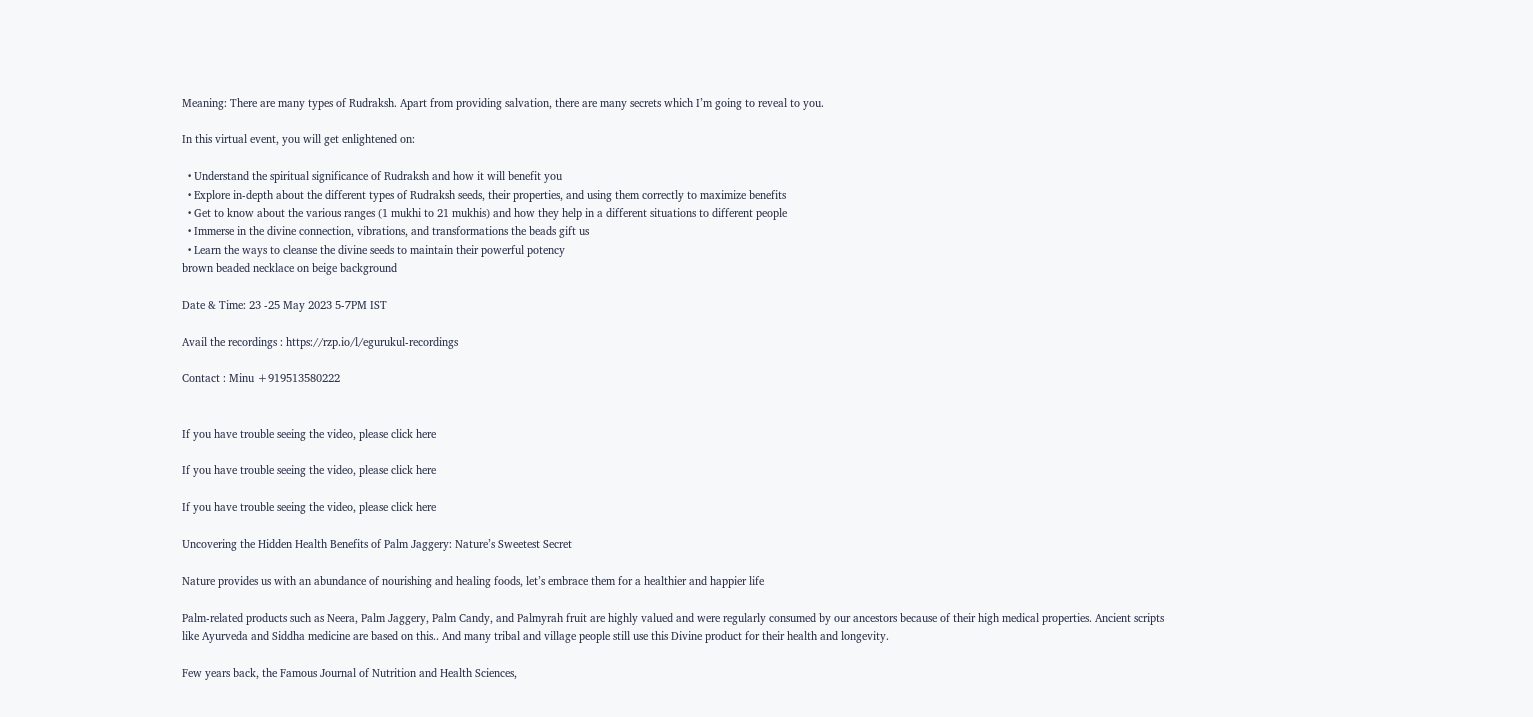Meaning: There are many types of Rudraksh. Apart from providing salvation, there are many secrets which I’m going to reveal to you.

In this virtual event, you will get enlightened on:

  • Understand the spiritual significance of Rudraksh and how it will benefit you
  • Explore in-depth about the different types of Rudraksh seeds, their properties, and using them correctly to maximize benefits
  • Get to know about the various ranges (1 mukhi to 21 mukhis) and how they help in a different situations to different people
  • Immerse in the divine connection, vibrations, and transformations the beads gift us
  • Learn the ways to cleanse the divine seeds to maintain their powerful potency
brown beaded necklace on beige background

Date & Time: 23 -25 May 2023 5-7PM IST

Avail the recordings : https://rzp.io/l/egurukul-recordings

Contact : Minu +919513580222


If you have trouble seeing the video, please click here

If you have trouble seeing the video, please click here

If you have trouble seeing the video, please click here

Uncovering the Hidden Health Benefits of Palm Jaggery: Nature’s Sweetest Secret

Nature provides us with an abundance of nourishing and healing foods, let’s embrace them for a healthier and happier life

Palm-related products such as Neera, Palm Jaggery, Palm Candy, and Palmyrah fruit are highly valued and were regularly consumed by our ancestors because of their high medical properties. Ancient scripts like Ayurveda and Siddha medicine are based on this.. And many tribal and village people still use this Divine product for their health and longevity.

Few years back, the Famous Journal of Nutrition and Health Sciences,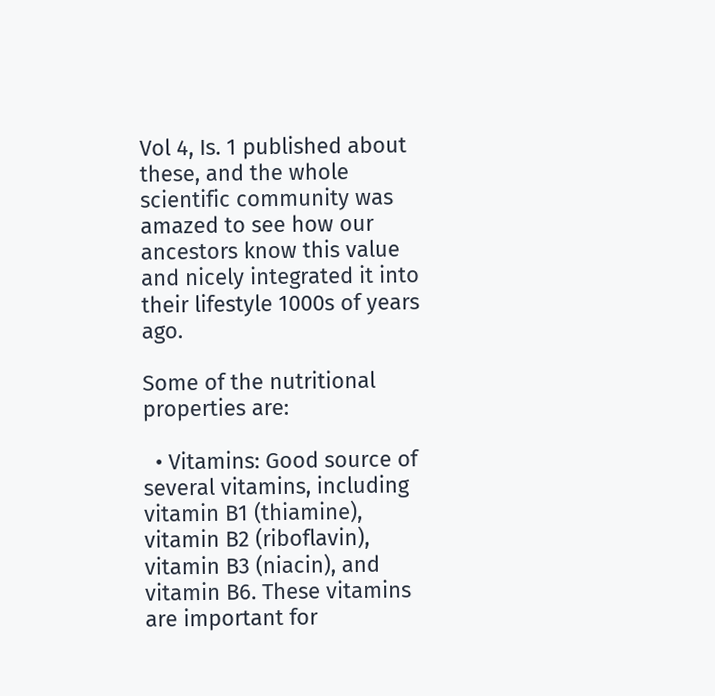Vol 4, Is. 1 published about these, and the whole scientific community was amazed to see how our ancestors know this value and nicely integrated it into their lifestyle 1000s of years ago.

Some of the nutritional properties are:

  • Vitamins: Good source of several vitamins, including vitamin B1 (thiamine), vitamin B2 (riboflavin), vitamin B3 (niacin), and vitamin B6. These vitamins are important for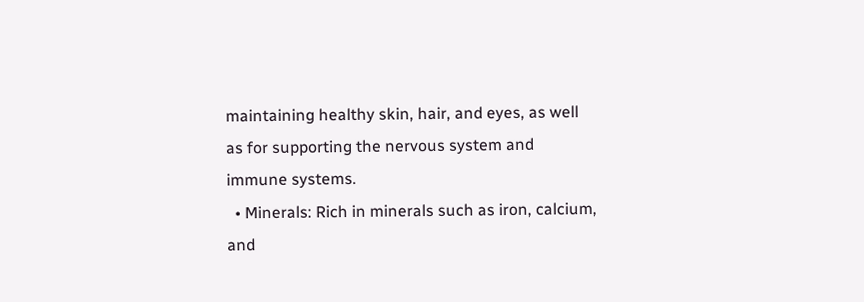maintaining healthy skin, hair, and eyes, as well as for supporting the nervous system and immune systems.
  • Minerals: Rich in minerals such as iron, calcium, and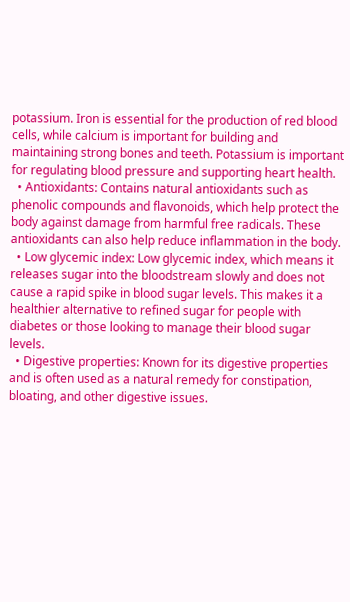potassium. Iron is essential for the production of red blood cells, while calcium is important for building and maintaining strong bones and teeth. Potassium is important for regulating blood pressure and supporting heart health.
  • Antioxidants: Contains natural antioxidants such as phenolic compounds and flavonoids, which help protect the body against damage from harmful free radicals. These antioxidants can also help reduce inflammation in the body.
  • Low glycemic index: Low glycemic index, which means it releases sugar into the bloodstream slowly and does not cause a rapid spike in blood sugar levels. This makes it a healthier alternative to refined sugar for people with diabetes or those looking to manage their blood sugar levels.
  • Digestive properties: Known for its digestive properties and is often used as a natural remedy for constipation, bloating, and other digestive issues.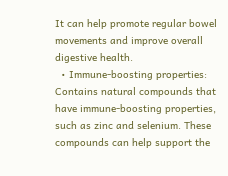It can help promote regular bowel movements and improve overall digestive health.
  • Immune-boosting properties: Contains natural compounds that have immune-boosting properties, such as zinc and selenium. These compounds can help support the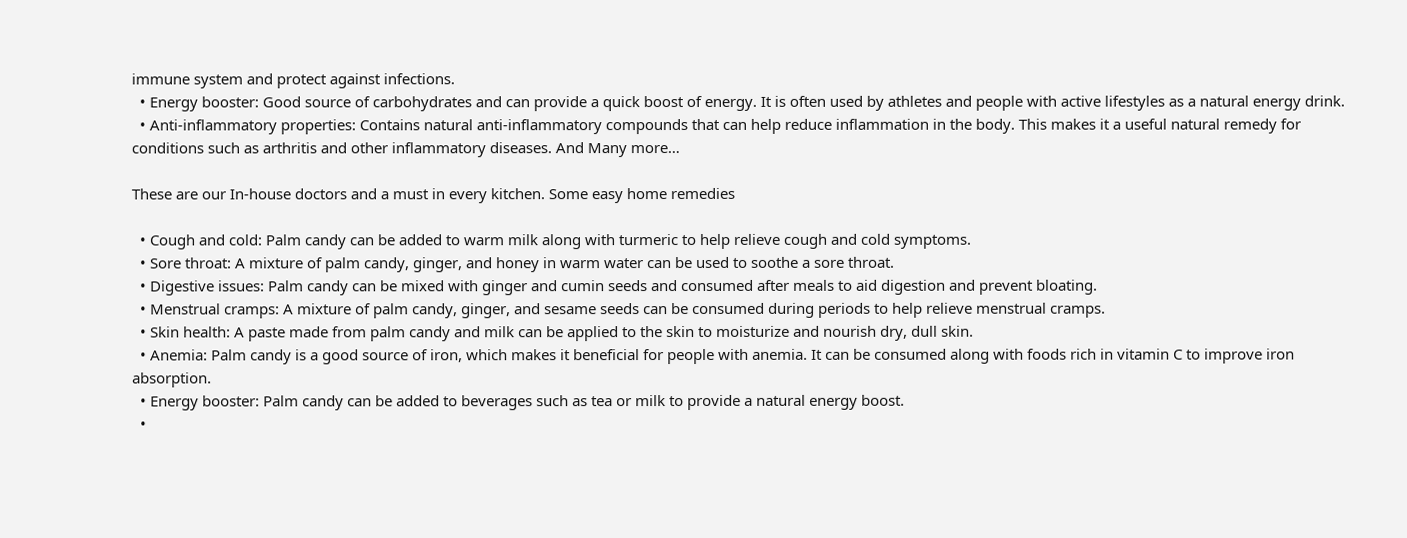immune system and protect against infections.
  • Energy booster: Good source of carbohydrates and can provide a quick boost of energy. It is often used by athletes and people with active lifestyles as a natural energy drink.
  • Anti-inflammatory properties: Contains natural anti-inflammatory compounds that can help reduce inflammation in the body. This makes it a useful natural remedy for conditions such as arthritis and other inflammatory diseases. And Many more…

These are our In-house doctors and a must in every kitchen. Some easy home remedies

  • Cough and cold: Palm candy can be added to warm milk along with turmeric to help relieve cough and cold symptoms.
  • Sore throat: A mixture of palm candy, ginger, and honey in warm water can be used to soothe a sore throat.
  • Digestive issues: Palm candy can be mixed with ginger and cumin seeds and consumed after meals to aid digestion and prevent bloating.
  • Menstrual cramps: A mixture of palm candy, ginger, and sesame seeds can be consumed during periods to help relieve menstrual cramps.
  • Skin health: A paste made from palm candy and milk can be applied to the skin to moisturize and nourish dry, dull skin.
  • Anemia: Palm candy is a good source of iron, which makes it beneficial for people with anemia. It can be consumed along with foods rich in vitamin C to improve iron absorption.
  • Energy booster: Palm candy can be added to beverages such as tea or milk to provide a natural energy boost.
  •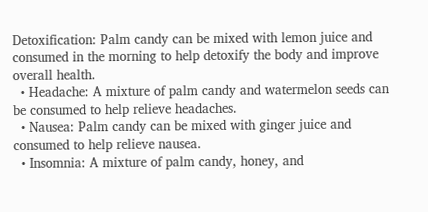Detoxification: Palm candy can be mixed with lemon juice and consumed in the morning to help detoxify the body and improve overall health.
  • Headache: A mixture of palm candy and watermelon seeds can be consumed to help relieve headaches.
  • Nausea: Palm candy can be mixed with ginger juice and consumed to help relieve nausea.
  • Insomnia: A mixture of palm candy, honey, and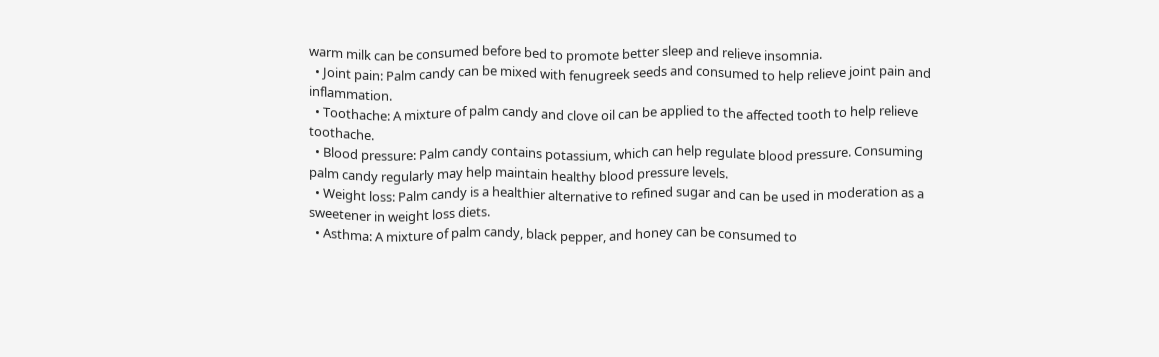warm milk can be consumed before bed to promote better sleep and relieve insomnia.
  • Joint pain: Palm candy can be mixed with fenugreek seeds and consumed to help relieve joint pain and inflammation.
  • Toothache: A mixture of palm candy and clove oil can be applied to the affected tooth to help relieve toothache.
  • Blood pressure: Palm candy contains potassium, which can help regulate blood pressure. Consuming palm candy regularly may help maintain healthy blood pressure levels.
  • Weight loss: Palm candy is a healthier alternative to refined sugar and can be used in moderation as a sweetener in weight loss diets.
  • Asthma: A mixture of palm candy, black pepper, and honey can be consumed to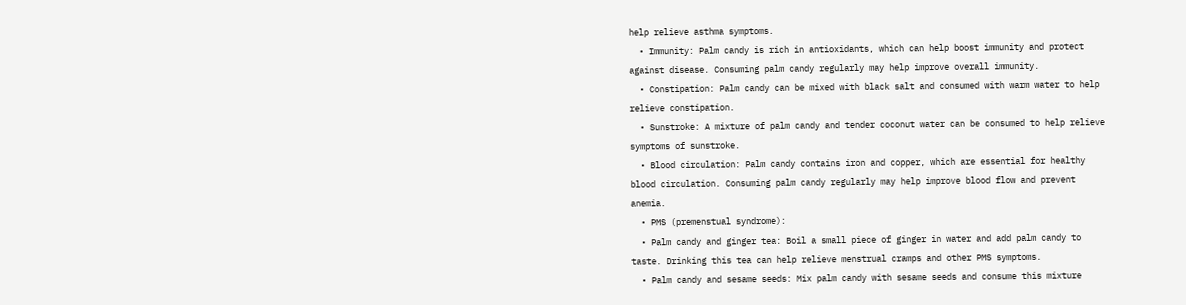help relieve asthma symptoms.
  • Immunity: Palm candy is rich in antioxidants, which can help boost immunity and protect against disease. Consuming palm candy regularly may help improve overall immunity.
  • Constipation: Palm candy can be mixed with black salt and consumed with warm water to help relieve constipation.
  • Sunstroke: A mixture of palm candy and tender coconut water can be consumed to help relieve symptoms of sunstroke.
  • Blood circulation: Palm candy contains iron and copper, which are essential for healthy blood circulation. Consuming palm candy regularly may help improve blood flow and prevent anemia.
  • PMS (premenstual syndrome):
  • Palm candy and ginger tea: Boil a small piece of ginger in water and add palm candy to taste. Drinking this tea can help relieve menstrual cramps and other PMS symptoms.
  • Palm candy and sesame seeds: Mix palm candy with sesame seeds and consume this mixture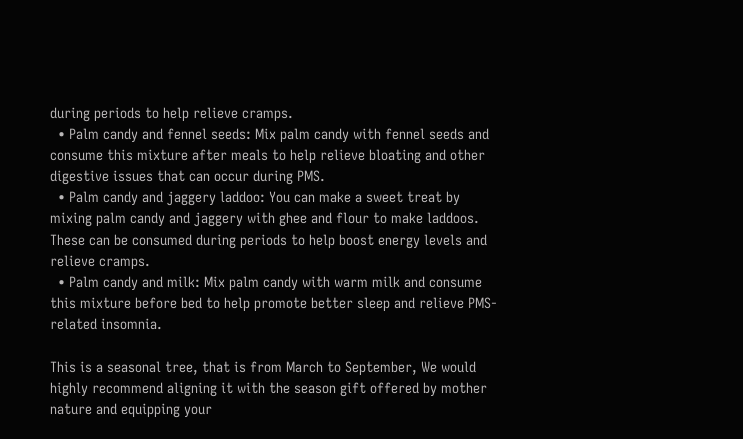during periods to help relieve cramps.
  • Palm candy and fennel seeds: Mix palm candy with fennel seeds and consume this mixture after meals to help relieve bloating and other digestive issues that can occur during PMS.
  • Palm candy and jaggery laddoo: You can make a sweet treat by mixing palm candy and jaggery with ghee and flour to make laddoos. These can be consumed during periods to help boost energy levels and relieve cramps.
  • Palm candy and milk: Mix palm candy with warm milk and consume this mixture before bed to help promote better sleep and relieve PMS-related insomnia.

This is a seasonal tree, that is from March to September, We would highly recommend aligning it with the season gift offered by mother nature and equipping your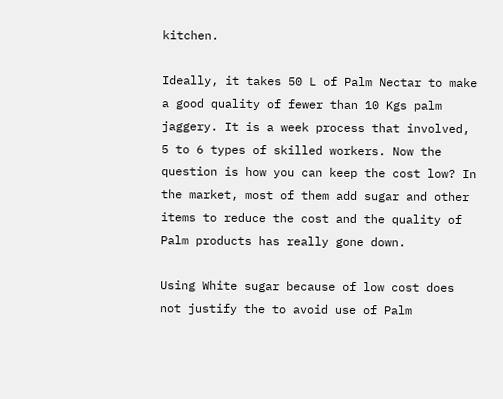kitchen.

Ideally, it takes 50 L of Palm Nectar to make a good quality of fewer than 10 Kgs palm jaggery. It is a week process that involved, 5 to 6 types of skilled workers. Now the question is how you can keep the cost low? In the market, most of them add sugar and other items to reduce the cost and the quality of Palm products has really gone down.

Using White sugar because of low cost does not justify the to avoid use of Palm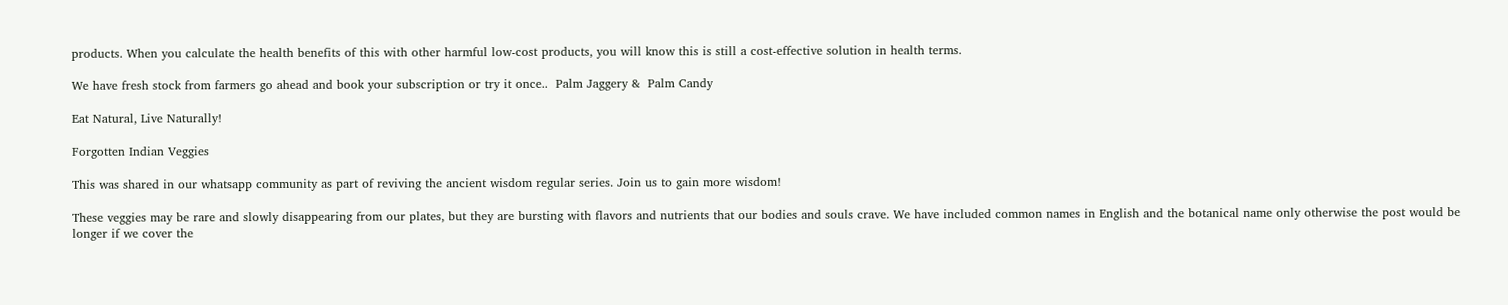products. When you calculate the health benefits of this with other harmful low-cost products, you will know this is still a cost-effective solution in health terms.

We have fresh stock from farmers go ahead and book your subscription or try it once..  Palm Jaggery &  Palm Candy

Eat Natural, Live Naturally!

Forgotten Indian Veggies

This was shared in our whatsapp community as part of reviving the ancient wisdom regular series. Join us to gain more wisdom!

These veggies may be rare and slowly disappearing from our plates, but they are bursting with flavors and nutrients that our bodies and souls crave. We have included common names in English and the botanical name only otherwise the post would be longer if we cover the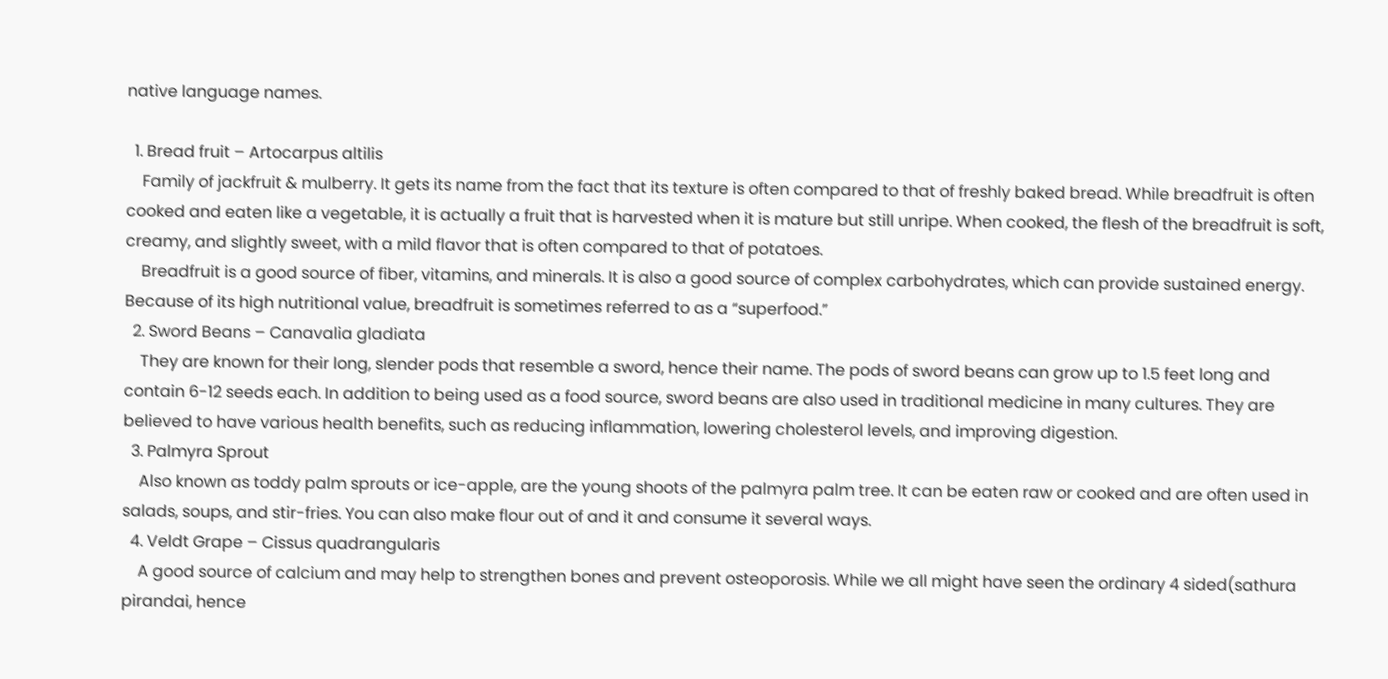native language names.

  1. Bread fruit – Artocarpus altilis
    Family of jackfruit & mulberry. It gets its name from the fact that its texture is often compared to that of freshly baked bread. While breadfruit is often cooked and eaten like a vegetable, it is actually a fruit that is harvested when it is mature but still unripe. When cooked, the flesh of the breadfruit is soft, creamy, and slightly sweet, with a mild flavor that is often compared to that of potatoes.
    Breadfruit is a good source of fiber, vitamins, and minerals. It is also a good source of complex carbohydrates, which can provide sustained energy. Because of its high nutritional value, breadfruit is sometimes referred to as a “superfood.”
  2. Sword Beans – Canavalia gladiata
    They are known for their long, slender pods that resemble a sword, hence their name. The pods of sword beans can grow up to 1.5 feet long and contain 6-12 seeds each. In addition to being used as a food source, sword beans are also used in traditional medicine in many cultures. They are believed to have various health benefits, such as reducing inflammation, lowering cholesterol levels, and improving digestion.
  3. Palmyra Sprout
    Also known as toddy palm sprouts or ice-apple, are the young shoots of the palmyra palm tree. It can be eaten raw or cooked and are often used in salads, soups, and stir-fries. You can also make flour out of and it and consume it several ways.
  4. Veldt Grape – Cissus quadrangularis
    A good source of calcium and may help to strengthen bones and prevent osteoporosis. While we all might have seen the ordinary 4 sided(sathura pirandai, hence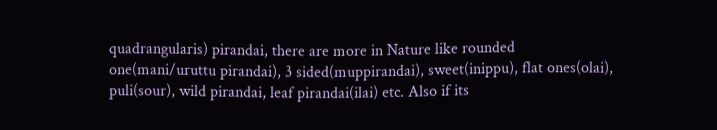quadrangularis) pirandai, there are more in Nature like rounded one(mani/uruttu pirandai), 3 sided(muppirandai), sweet(inippu), flat ones(olai), puli(sour), wild pirandai, leaf pirandai(ilai) etc. Also if its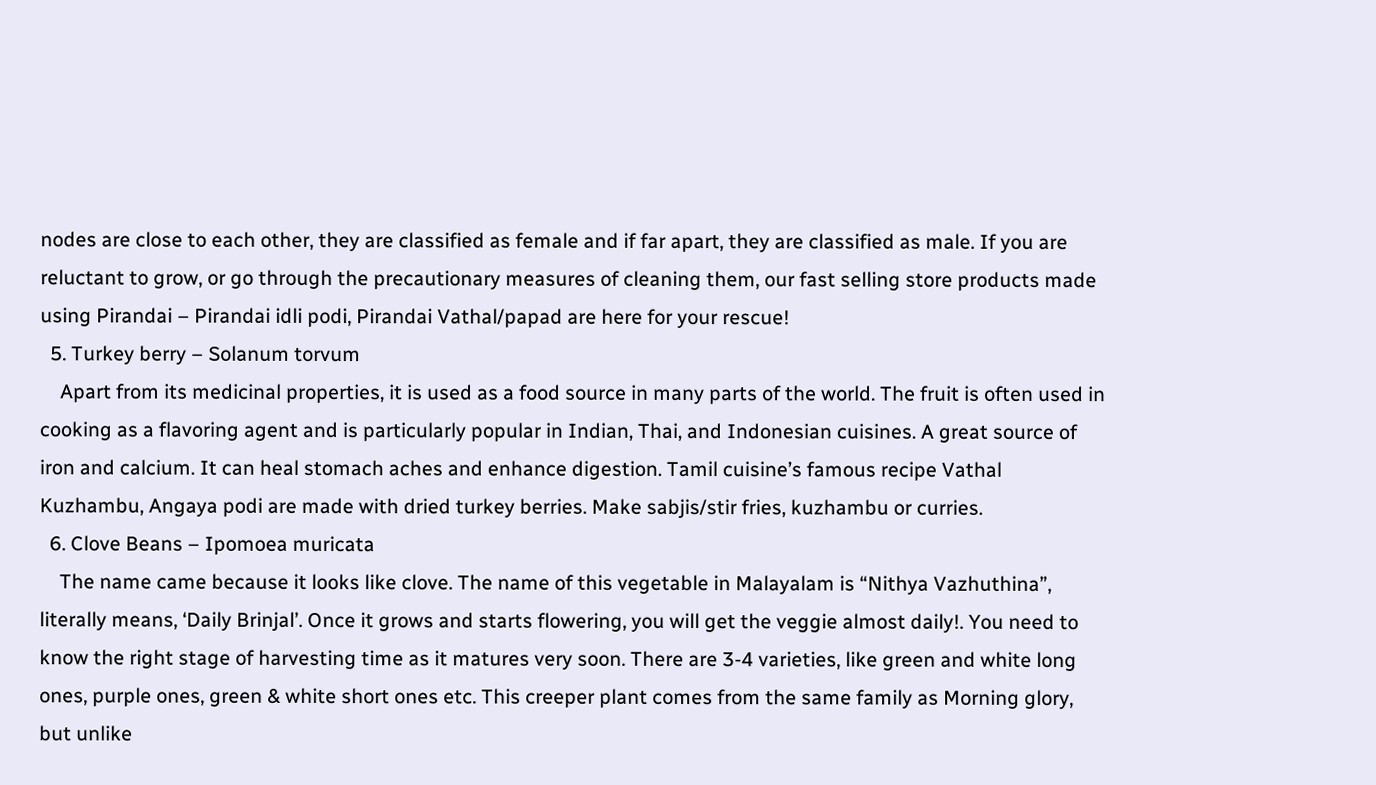nodes are close to each other, they are classified as female and if far apart, they are classified as male. If you are reluctant to grow, or go through the precautionary measures of cleaning them, our fast selling store products made using Pirandai – Pirandai idli podi, Pirandai Vathal/papad are here for your rescue!
  5. Turkey berry – Solanum torvum
    Apart from its medicinal properties, it is used as a food source in many parts of the world. The fruit is often used in cooking as a flavoring agent and is particularly popular in Indian, Thai, and Indonesian cuisines. A great source of iron and calcium. It can heal stomach aches and enhance digestion. Tamil cuisine’s famous recipe Vathal Kuzhambu, Angaya podi are made with dried turkey berries. Make sabjis/stir fries, kuzhambu or curries.
  6. Clove Beans – Ipomoea muricata
    The name came because it looks like clove. The name of this vegetable in Malayalam is “Nithya Vazhuthina”, literally means, ‘Daily Brinjal’. Once it grows and starts flowering, you will get the veggie almost daily!. You need to know the right stage of harvesting time as it matures very soon. There are 3-4 varieties, like green and white long ones, purple ones, green & white short ones etc. This creeper plant comes from the same family as Morning glory, but unlike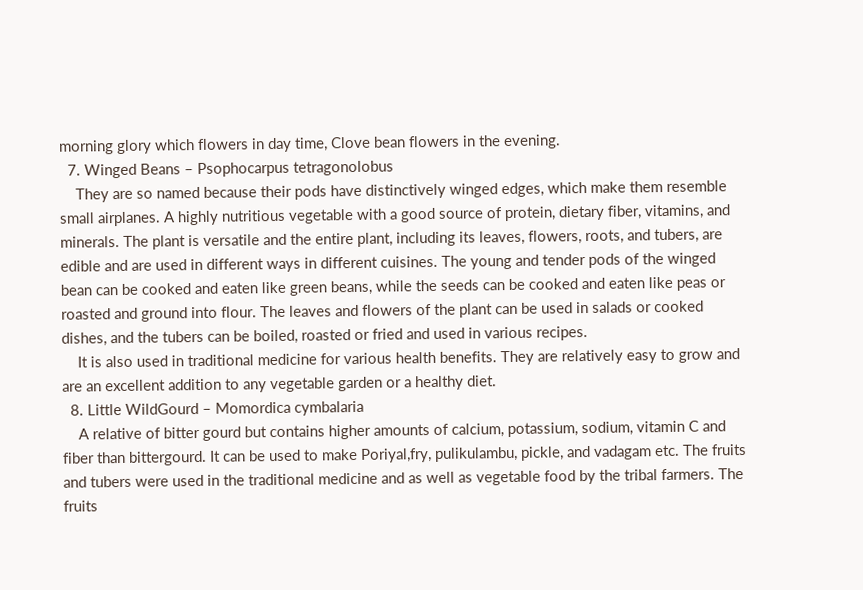morning glory which flowers in day time, Clove bean flowers in the evening.
  7. Winged Beans – Psophocarpus tetragonolobus
    They are so named because their pods have distinctively winged edges, which make them resemble small airplanes. A highly nutritious vegetable with a good source of protein, dietary fiber, vitamins, and minerals. The plant is versatile and the entire plant, including its leaves, flowers, roots, and tubers, are edible and are used in different ways in different cuisines. The young and tender pods of the winged bean can be cooked and eaten like green beans, while the seeds can be cooked and eaten like peas or roasted and ground into flour. The leaves and flowers of the plant can be used in salads or cooked dishes, and the tubers can be boiled, roasted or fried and used in various recipes.
    It is also used in traditional medicine for various health benefits. They are relatively easy to grow and are an excellent addition to any vegetable garden or a healthy diet.
  8. Little WildGourd – Momordica cymbalaria
    A relative of bitter gourd but contains higher amounts of calcium, potassium, sodium, vitamin C and fiber than bittergourd. It can be used to make Poriyal,fry, pulikulambu, pickle, and vadagam etc. The fruits and tubers were used in the traditional medicine and as well as vegetable food by the tribal farmers. The fruits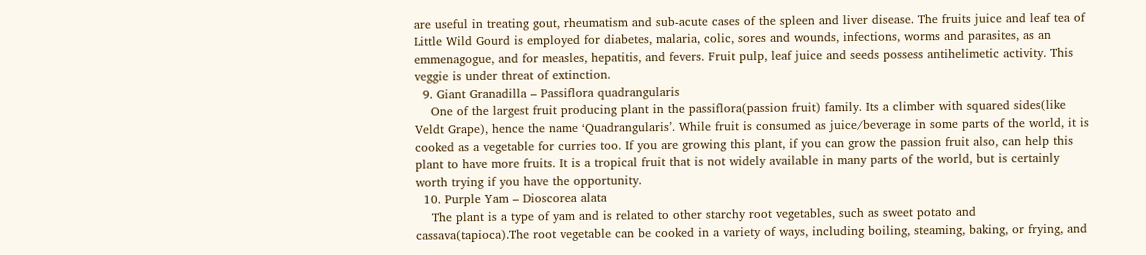are useful in treating gout, rheumatism and sub-acute cases of the spleen and liver disease. The fruits juice and leaf tea of Little Wild Gourd is employed for diabetes, malaria, colic, sores and wounds, infections, worms and parasites, as an emmenagogue, and for measles, hepatitis, and fevers. Fruit pulp, leaf juice and seeds possess antihelimetic activity. This veggie is under threat of extinction.
  9. Giant Granadilla – Passiflora quadrangularis
    One of the largest fruit producing plant in the passiflora(passion fruit) family. Its a climber with squared sides(like Veldt Grape), hence the name ‘Quadrangularis’. While fruit is consumed as juice/beverage in some parts of the world, it is cooked as a vegetable for curries too. If you are growing this plant, if you can grow the passion fruit also, can help this plant to have more fruits. It is a tropical fruit that is not widely available in many parts of the world, but is certainly worth trying if you have the opportunity.
  10. Purple Yam – Dioscorea alata
    The plant is a type of yam and is related to other starchy root vegetables, such as sweet potato and cassava(tapioca).The root vegetable can be cooked in a variety of ways, including boiling, steaming, baking, or frying, and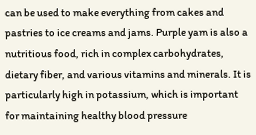can be used to make everything from cakes and pastries to ice creams and jams. Purple yam is also a nutritious food, rich in complex carbohydrates, dietary fiber, and various vitamins and minerals. It is particularly high in potassium, which is important for maintaining healthy blood pressure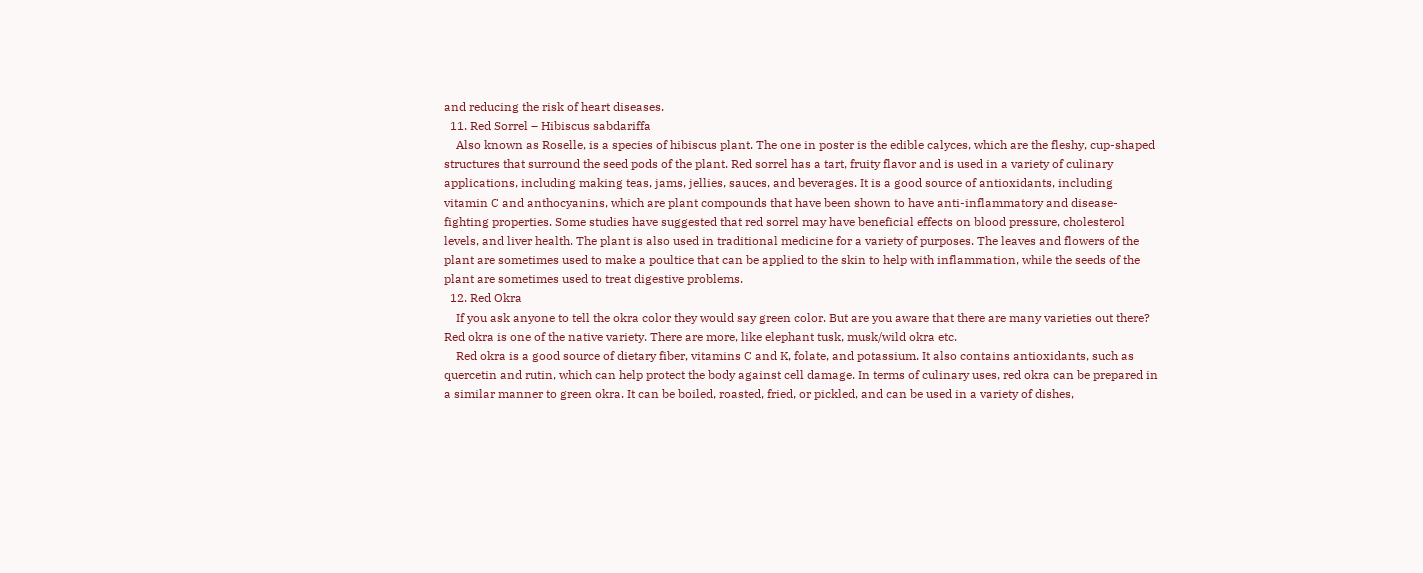and reducing the risk of heart diseases.
  11. Red Sorrel – Hibiscus sabdariffa
    Also known as Roselle, is a species of hibiscus plant. The one in poster is the edible calyces, which are the fleshy, cup-shaped structures that surround the seed pods of the plant. Red sorrel has a tart, fruity flavor and is used in a variety of culinary applications, including making teas, jams, jellies, sauces, and beverages. It is a good source of antioxidants, including vitamin C and anthocyanins, which are plant compounds that have been shown to have anti-inflammatory and disease-fighting properties. Some studies have suggested that red sorrel may have beneficial effects on blood pressure, cholesterol levels, and liver health. The plant is also used in traditional medicine for a variety of purposes. The leaves and flowers of the plant are sometimes used to make a poultice that can be applied to the skin to help with inflammation, while the seeds of the plant are sometimes used to treat digestive problems.
  12. Red Okra
    If you ask anyone to tell the okra color they would say green color. But are you aware that there are many varieties out there? Red okra is one of the native variety. There are more, like elephant tusk, musk/wild okra etc.
    Red okra is a good source of dietary fiber, vitamins C and K, folate, and potassium. It also contains antioxidants, such as quercetin and rutin, which can help protect the body against cell damage. In terms of culinary uses, red okra can be prepared in a similar manner to green okra. It can be boiled, roasted, fried, or pickled, and can be used in a variety of dishes,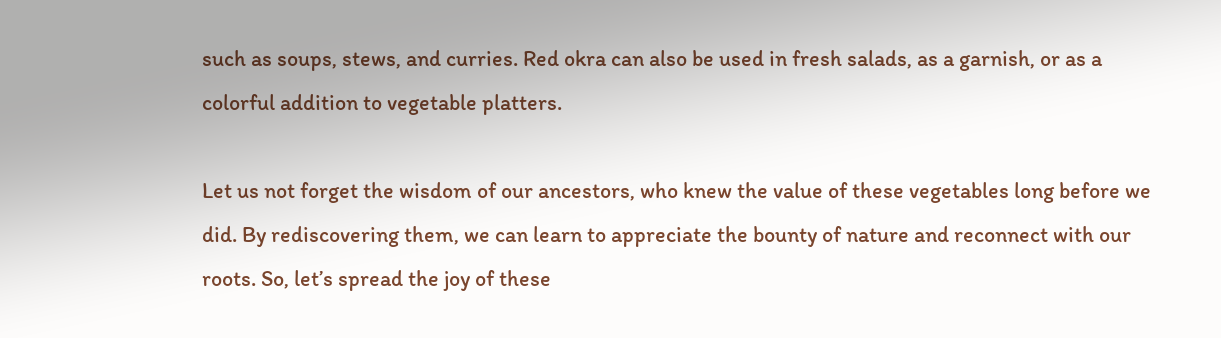such as soups, stews, and curries. Red okra can also be used in fresh salads, as a garnish, or as a colorful addition to vegetable platters.

Let us not forget the wisdom of our ancestors, who knew the value of these vegetables long before we did. By rediscovering them, we can learn to appreciate the bounty of nature and reconnect with our roots. So, let’s spread the joy of these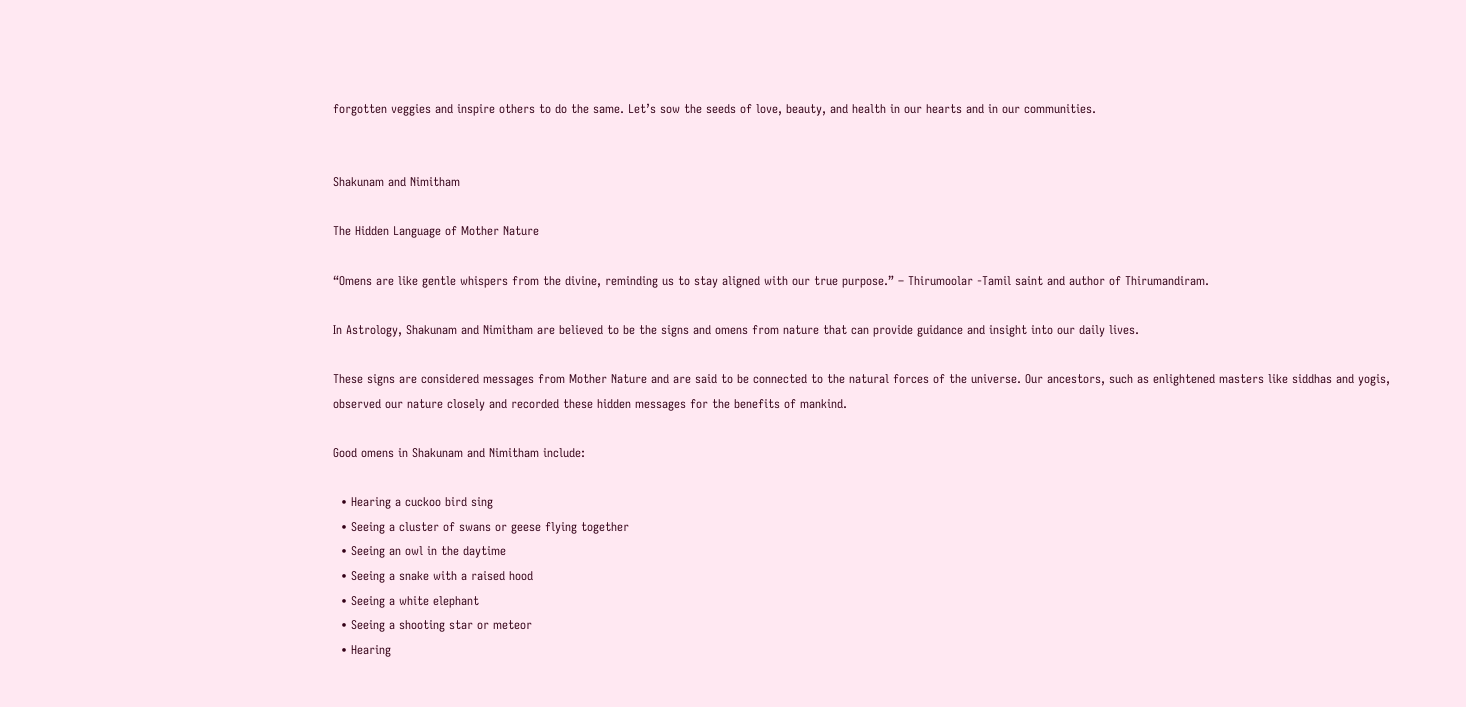forgotten veggies and inspire others to do the same. Let’s sow the seeds of love, beauty, and health in our hearts and in our communities.


Shakunam and Nimitham

The Hidden Language of Mother Nature

“Omens are like gentle whispers from the divine, reminding us to stay aligned with our true purpose.” – Thirumoolar -Tamil saint and author of Thirumandiram.

In Astrology, Shakunam and Nimitham are believed to be the signs and omens from nature that can provide guidance and insight into our daily lives.

These signs are considered messages from Mother Nature and are said to be connected to the natural forces of the universe. Our ancestors, such as enlightened masters like siddhas and yogis, observed our nature closely and recorded these hidden messages for the benefits of mankind.

Good omens in Shakunam and Nimitham include:

  • Hearing a cuckoo bird sing
  • Seeing a cluster of swans or geese flying together
  • Seeing an owl in the daytime
  • Seeing a snake with a raised hood
  • Seeing a white elephant
  • Seeing a shooting star or meteor
  • Hearing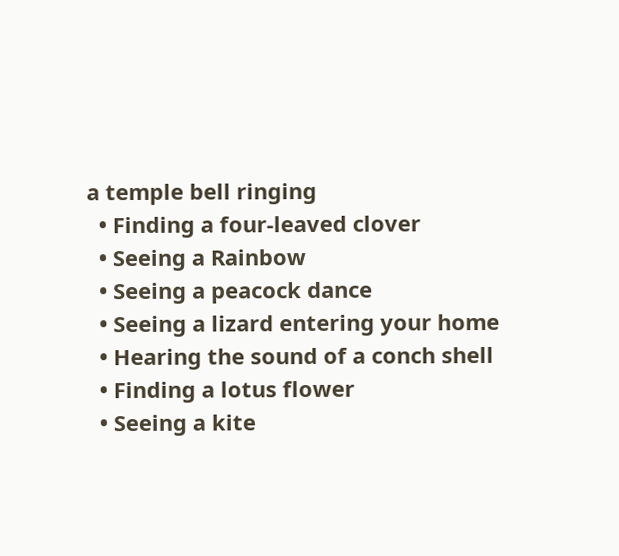a temple bell ringing
  • Finding a four-leaved clover
  • Seeing a Rainbow
  • Seeing a peacock dance
  • Seeing a lizard entering your home
  • Hearing the sound of a conch shell
  • Finding a lotus flower
  • Seeing a kite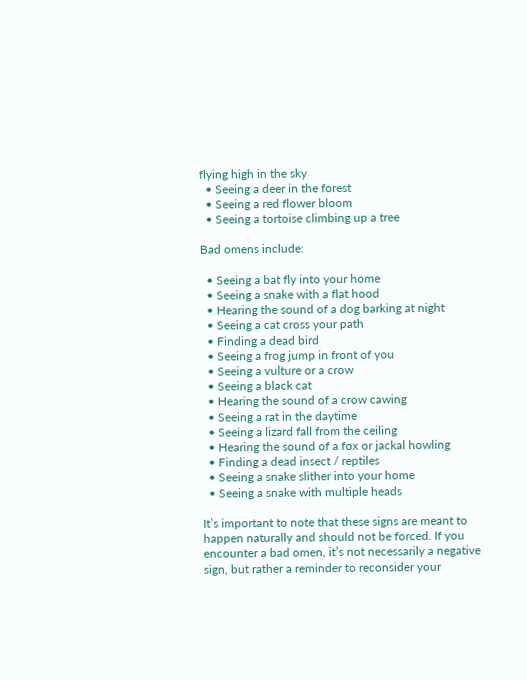flying high in the sky
  • Seeing a deer in the forest
  • Seeing a red flower bloom
  • Seeing a tortoise climbing up a tree

Bad omens include:

  • Seeing a bat fly into your home
  • Seeing a snake with a flat hood
  • Hearing the sound of a dog barking at night
  • Seeing a cat cross your path
  • Finding a dead bird
  • Seeing a frog jump in front of you
  • Seeing a vulture or a crow
  • Seeing a black cat
  • Hearing the sound of a crow cawing
  • Seeing a rat in the daytime
  • Seeing a lizard fall from the ceiling
  • Hearing the sound of a fox or jackal howling
  • Finding a dead insect / reptiles
  • Seeing a snake slither into your home
  • Seeing a snake with multiple heads

It’s important to note that these signs are meant to happen naturally and should not be forced. If you encounter a bad omen, it’s not necessarily a negative sign, but rather a reminder to reconsider your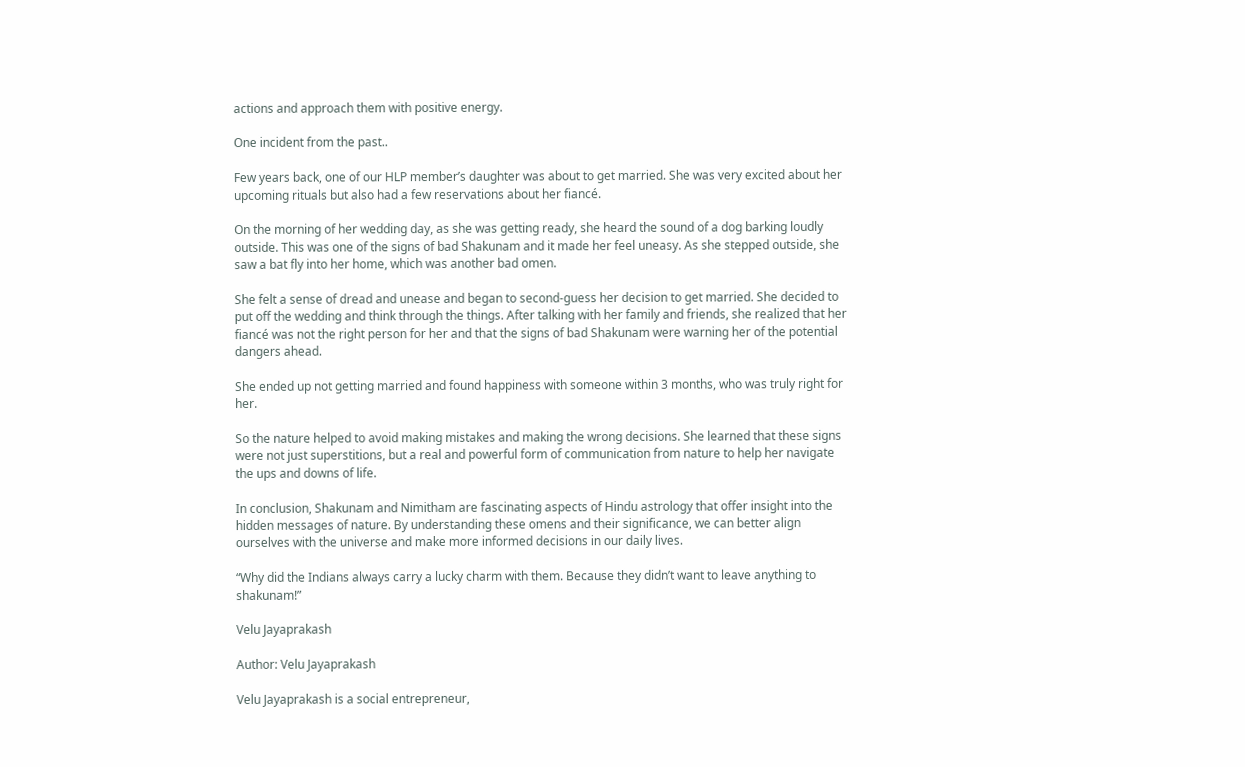actions and approach them with positive energy.

One incident from the past..

Few years back, one of our HLP member’s daughter was about to get married. She was very excited about her upcoming rituals but also had a few reservations about her fiancé.

On the morning of her wedding day, as she was getting ready, she heard the sound of a dog barking loudly outside. This was one of the signs of bad Shakunam and it made her feel uneasy. As she stepped outside, she saw a bat fly into her home, which was another bad omen.

She felt a sense of dread and unease and began to second-guess her decision to get married. She decided to put off the wedding and think through the things. After talking with her family and friends, she realized that her fiancé was not the right person for her and that the signs of bad Shakunam were warning her of the potential dangers ahead.

She ended up not getting married and found happiness with someone within 3 months, who was truly right for her.

So the nature helped to avoid making mistakes and making the wrong decisions. She learned that these signs were not just superstitions, but a real and powerful form of communication from nature to help her navigate the ups and downs of life.

In conclusion, Shakunam and Nimitham are fascinating aspects of Hindu astrology that offer insight into the hidden messages of nature. By understanding these omens and their significance, we can better align ourselves with the universe and make more informed decisions in our daily lives.

“Why did the Indians always carry a lucky charm with them. Because they didn’t want to leave anything to shakunam!”

Velu Jayaprakash

Author: Velu Jayaprakash

Velu Jayaprakash is a social entrepreneur,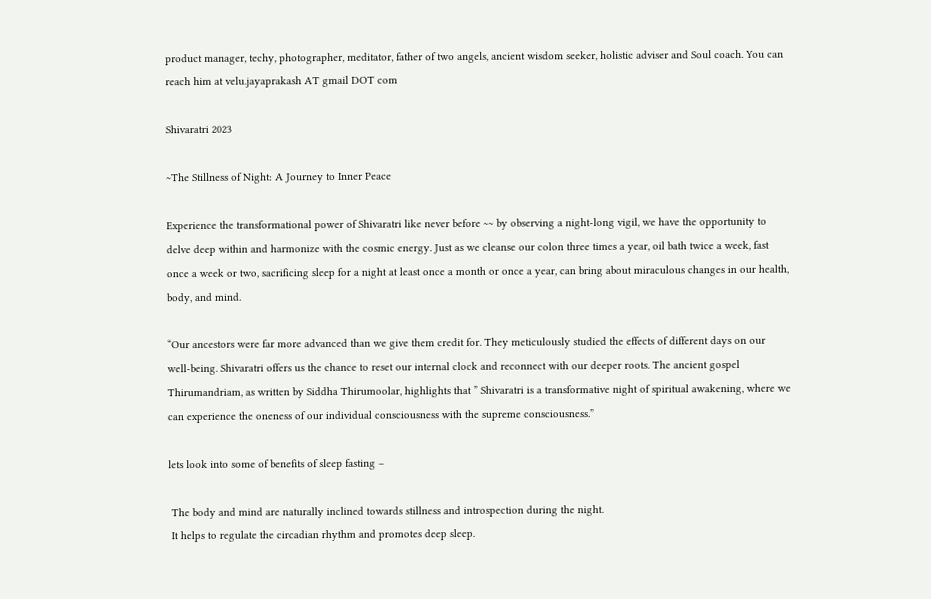product manager, techy, photographer, meditator, father of two angels, ancient wisdom seeker, holistic adviser and Soul coach. You can reach him at velu.jayaprakash AT gmail DOT com

Shivaratri 2023

~The Stillness of Night: A Journey to Inner Peace

Experience the transformational power of Shivaratri like never before ~~ by observing a night-long vigil, we have the opportunity to delve deep within and harmonize with the cosmic energy. Just as we cleanse our colon three times a year, oil bath twice a week, fast once a week or two, sacrificing sleep for a night at least once a month or once a year, can bring about miraculous changes in our health, body, and mind.

“Our ancestors were far more advanced than we give them credit for. They meticulously studied the effects of different days on our well-being. Shivaratri offers us the chance to reset our internal clock and reconnect with our deeper roots. The ancient gospel Thirumandriam, as written by Siddha Thirumoolar, highlights that ” Shivaratri is a transformative night of spiritual awakening, where we can experience the oneness of our individual consciousness with the supreme consciousness.”

lets look into some of benefits of sleep fasting –

 The body and mind are naturally inclined towards stillness and introspection during the night.
 It helps to regulate the circadian rhythm and promotes deep sleep.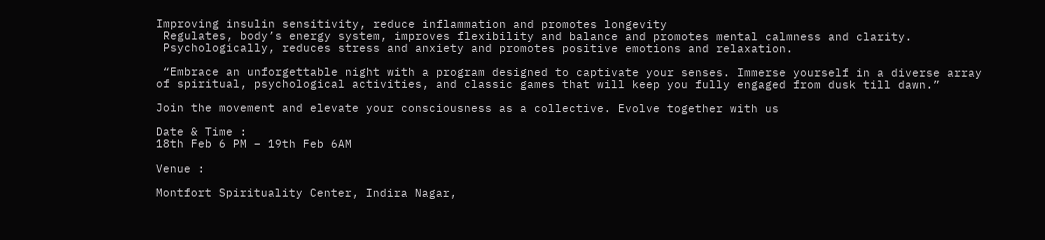Improving insulin sensitivity, reduce inflammation and promotes longevity
 Regulates, body’s energy system, improves flexibility and balance and promotes mental calmness and clarity.
 Psychologically, reduces stress and anxiety and promotes positive emotions and relaxation.

 “Embrace an unforgettable night with a program designed to captivate your senses. Immerse yourself in a diverse array of spiritual, psychological activities, and classic games that will keep you fully engaged from dusk till dawn.”

Join the movement and elevate your consciousness as a collective. Evolve together with us

Date & Time :
18th Feb 6 PM – 19th Feb 6AM

Venue :

Montfort Spirituality Center, Indira Nagar,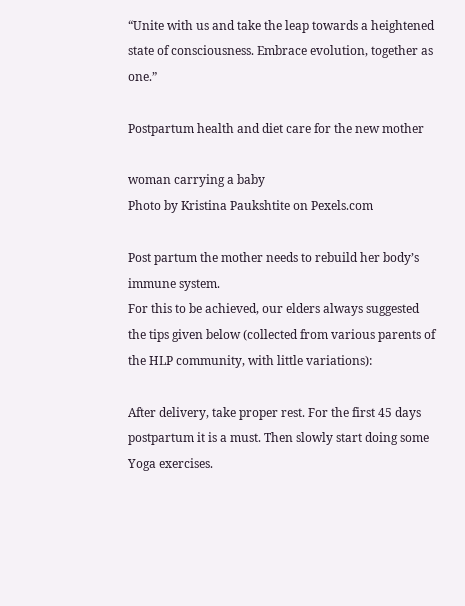“Unite with us and take the leap towards a heightened state of consciousness. Embrace evolution, together as one.”

Postpartum health and diet care for the new mother

woman carrying a baby
Photo by Kristina Paukshtite on Pexels.com

Post partum the mother needs to rebuild her body’s immune system.
For this to be achieved, our elders always suggested the tips given below (collected from various parents of the HLP community, with little variations):

After delivery, take proper rest. For the first 45 days postpartum it is a must. Then slowly start doing some Yoga exercises.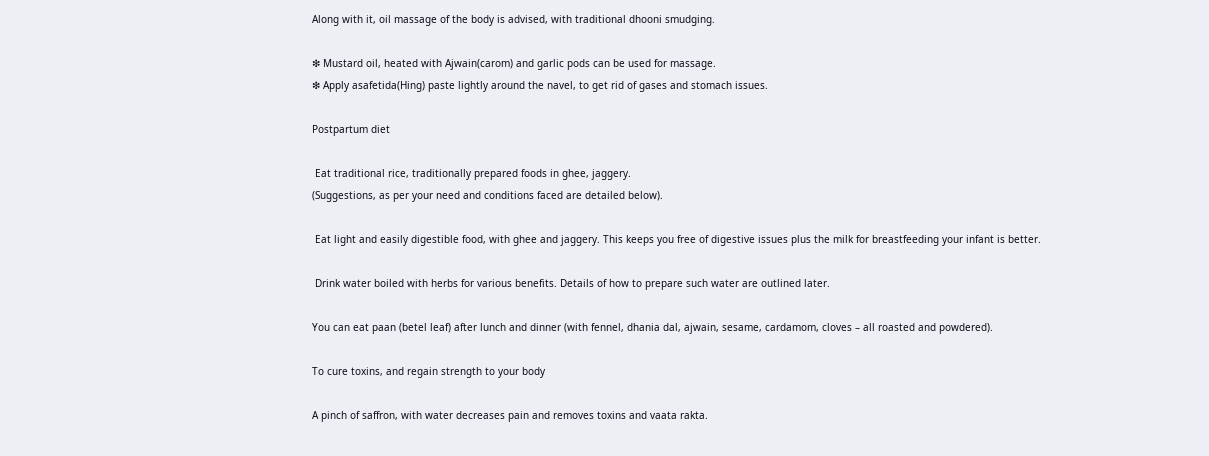Along with it, oil massage of the body is advised, with traditional dhooni smudging.

❇ Mustard oil, heated with Ajwain(carom) and garlic pods can be used for massage.
❇ Apply asafetida(Hing) paste lightly around the navel, to get rid of gases and stomach issues.

Postpartum diet

 Eat traditional rice, traditionally prepared foods in ghee, jaggery.
(Suggestions, as per your need and conditions faced are detailed below).

 Eat light and easily digestible food, with ghee and jaggery. This keeps you free of digestive issues plus the milk for breastfeeding your infant is better.

 Drink water boiled with herbs for various benefits. Details of how to prepare such water are outlined later.

You can eat paan (betel leaf) after lunch and dinner (with fennel, dhania dal, ajwain, sesame, cardamom, cloves – all roasted and powdered).

To cure toxins, and regain strength to your body

A pinch of saffron, with water decreases pain and removes toxins and vaata rakta.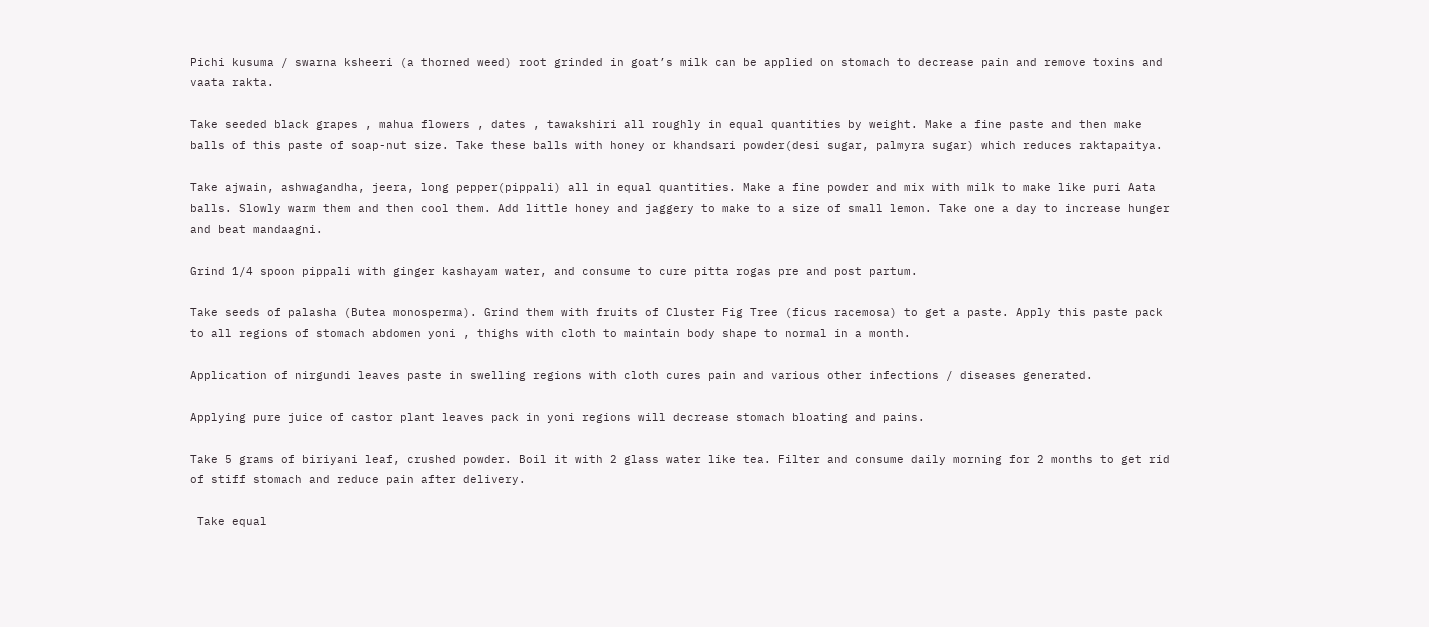Pichi kusuma / swarna ksheeri (a thorned weed) root grinded in goat’s milk can be applied on stomach to decrease pain and remove toxins and vaata rakta.

Take seeded black grapes , mahua flowers , dates , tawakshiri all roughly in equal quantities by weight. Make a fine paste and then make balls of this paste of soap-nut size. Take these balls with honey or khandsari powder(desi sugar, palmyra sugar) which reduces raktapaitya.

Take ajwain, ashwagandha, jeera, long pepper(pippali) all in equal quantities. Make a fine powder and mix with milk to make like puri Aata balls. Slowly warm them and then cool them. Add little honey and jaggery to make to a size of small lemon. Take one a day to increase hunger and beat mandaagni.

Grind 1/4 spoon pippali with ginger kashayam water, and consume to cure pitta rogas pre and post partum.

Take seeds of palasha (Butea monosperma). Grind them with fruits of Cluster Fig Tree (ficus racemosa) to get a paste. Apply this paste pack to all regions of stomach abdomen yoni , thighs with cloth to maintain body shape to normal in a month.

Application of nirgundi leaves paste in swelling regions with cloth cures pain and various other infections / diseases generated.

Applying pure juice of castor plant leaves pack in yoni regions will decrease stomach bloating and pains.

Take 5 grams of biriyani leaf, crushed powder. Boil it with 2 glass water like tea. Filter and consume daily morning for 2 months to get rid of stiff stomach and reduce pain after delivery.

 Take equal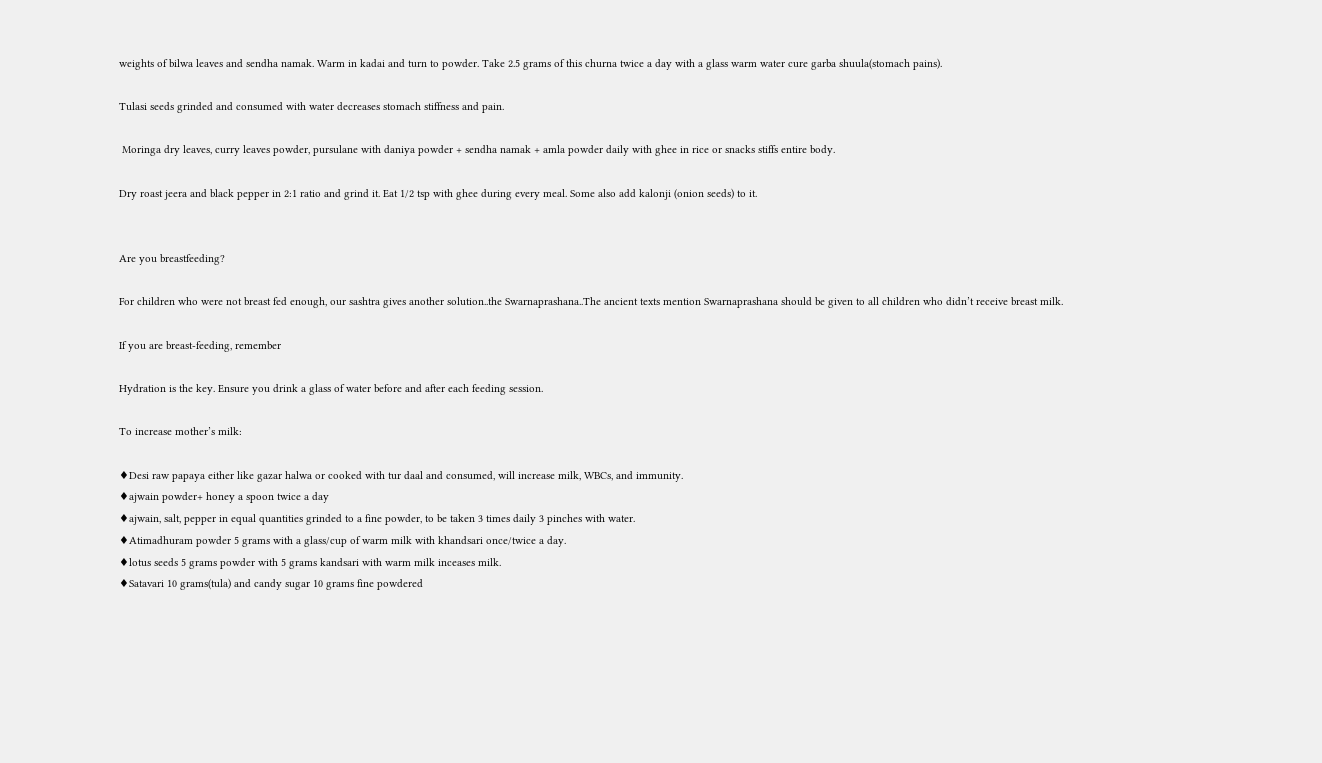weights of bilwa leaves and sendha namak. Warm in kadai and turn to powder. Take 2.5 grams of this churna twice a day with a glass warm water cure garba shuula(stomach pains).

Tulasi seeds grinded and consumed with water decreases stomach stiffness and pain.

 Moringa dry leaves, curry leaves powder, pursulane with daniya powder + sendha namak + amla powder daily with ghee in rice or snacks stiffs entire body.

Dry roast jeera and black pepper in 2:1 ratio and grind it. Eat 1/2 tsp with ghee during every meal. Some also add kalonji (onion seeds) to it.


Are you breastfeeding?

For children who were not breast fed enough, our sashtra gives another solution..the Swarnaprashana..The ancient texts mention Swarnaprashana should be given to all children who didn’t receive breast milk.

If you are breast-feeding, remember

Hydration is the key. Ensure you drink a glass of water before and after each feeding session.

To increase mother’s milk:

♦Desi raw papaya either like gazar halwa or cooked with tur daal and consumed, will increase milk, WBCs, and immunity.
♦ajwain powder+ honey a spoon twice a day
♦ajwain, salt, pepper in equal quantities grinded to a fine powder, to be taken 3 times daily 3 pinches with water.
♦Atimadhuram powder 5 grams with a glass/cup of warm milk with khandsari once/twice a day.
♦lotus seeds 5 grams powder with 5 grams kandsari with warm milk inceases milk.
♦Satavari 10 grams(tula) and candy sugar 10 grams fine powdered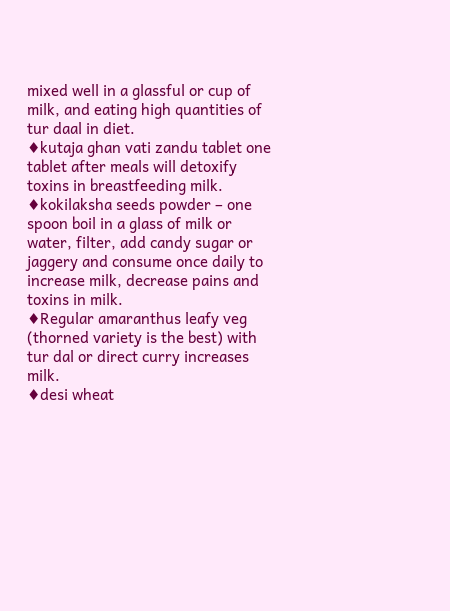mixed well in a glassful or cup of milk, and eating high quantities of tur daal in diet.
♦kutaja ghan vati zandu tablet one tablet after meals will detoxify toxins in breastfeeding milk.
♦kokilaksha seeds powder – one spoon boil in a glass of milk or water, filter, add candy sugar or jaggery and consume once daily to increase milk, decrease pains and toxins in milk.
♦Regular amaranthus leafy veg (thorned variety is the best) with tur dal or direct curry increases milk.
♦desi wheat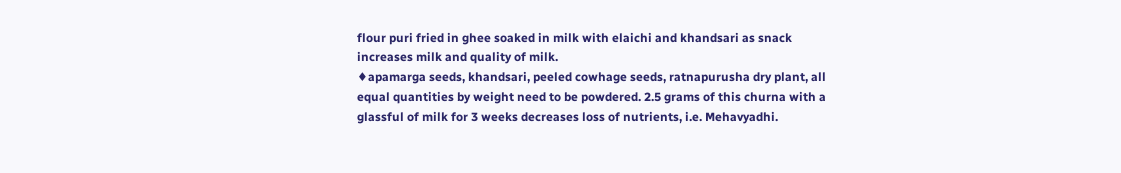flour puri fried in ghee soaked in milk with elaichi and khandsari as snack increases milk and quality of milk.
♦apamarga seeds, khandsari, peeled cowhage seeds, ratnapurusha dry plant, all equal quantities by weight need to be powdered. 2.5 grams of this churna with a glassful of milk for 3 weeks decreases loss of nutrients, i.e. Mehavyadhi.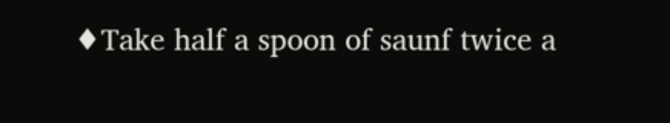♦Take half a spoon of saunf twice a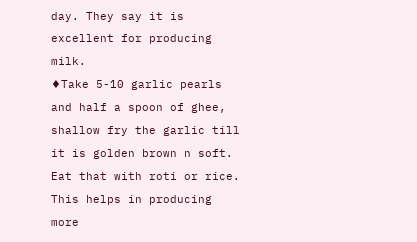day. They say it is excellent for producing milk.
♦Take 5-10 garlic pearls and half a spoon of ghee, shallow fry the garlic till it is golden brown n soft. Eat that with roti or rice. This helps in producing more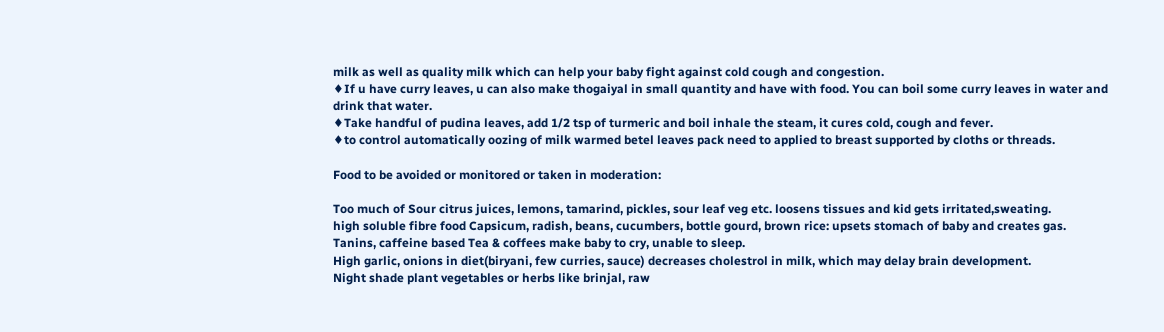milk as well as quality milk which can help your baby fight against cold cough and congestion.
♦If u have curry leaves, u can also make thogaiyal in small quantity and have with food. You can boil some curry leaves in water and drink that water.
♦Take handful of pudina leaves, add 1/2 tsp of turmeric and boil inhale the steam, it cures cold, cough and fever.
♦to control automatically oozing of milk warmed betel leaves pack need to applied to breast supported by cloths or threads.

Food to be avoided or monitored or taken in moderation:

Too much of Sour citrus juices, lemons, tamarind, pickles, sour leaf veg etc. loosens tissues and kid gets irritated,sweating.
high soluble fibre food Capsicum, radish, beans, cucumbers, bottle gourd, brown rice: upsets stomach of baby and creates gas.
Tanins, caffeine based Tea & coffees make baby to cry, unable to sleep.
High garlic, onions in diet(biryani, few curries, sauce) decreases cholestrol in milk, which may delay brain development.
Night shade plant vegetables or herbs like brinjal, raw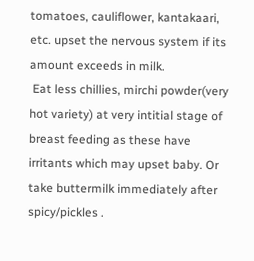tomatoes, cauliflower, kantakaari, etc. upset the nervous system if its amount exceeds in milk.
 Eat less chillies, mirchi powder(very hot variety) at very intitial stage of breast feeding as these have irritants which may upset baby. Or take buttermilk immediately after spicy/pickles .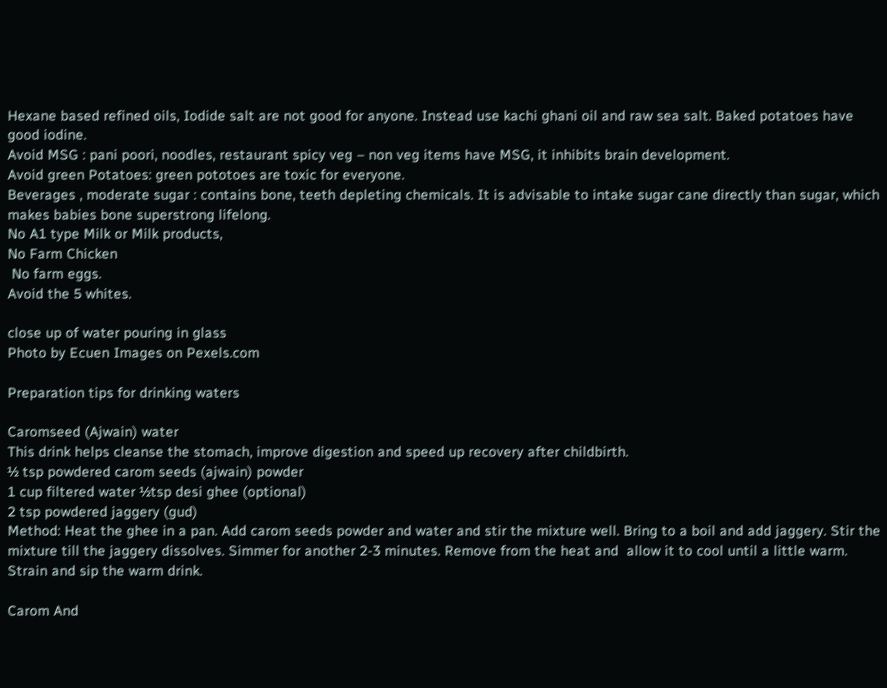Hexane based refined oils, Iodide salt are not good for anyone. Instead use kachi ghani oil and raw sea salt. Baked potatoes have good iodine.
Avoid MSG : pani poori, noodles, restaurant spicy veg – non veg items have MSG, it inhibits brain development.
Avoid green Potatoes: green pototoes are toxic for everyone.
Beverages , moderate sugar : contains bone, teeth depleting chemicals. It is advisable to intake sugar cane directly than sugar, which makes babies bone superstrong lifelong.
No A1 type Milk or Milk products,
No Farm Chicken
 No farm eggs.
Avoid the 5 whites.

close up of water pouring in glass
Photo by Ecuen Images on Pexels.com

Preparation tips for drinking waters

Caromseed (Ajwain) water
This drink helps cleanse the stomach, improve digestion and speed up recovery after childbirth.
½ tsp powdered carom seeds (ajwain) powder
1 cup filtered water ½tsp desi ghee (optional)
2 tsp powdered jaggery (gud)
Method: Heat the ghee in a pan. Add carom seeds powder and water and stir the mixture well. Bring to a boil and add jaggery. Stir the  mixture till the jaggery dissolves. Simmer for another 2‐3 minutes. Remove from the heat and  allow it to cool until a little warm. Strain and sip the warm drink.

Carom And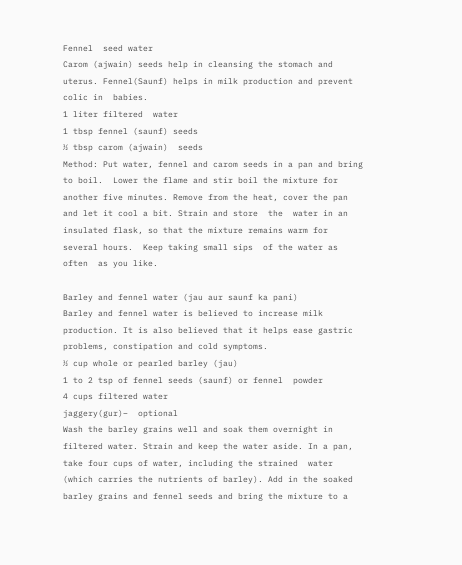Fennel  seed water
Carom (ajwain) seeds help in cleansing the stomach and uterus. Fennel(Saunf) helps in milk production and prevent colic in  babies.
1 liter filtered  water
1 tbsp fennel (saunf) seeds
½ tbsp carom (ajwain)  seeds
Method: Put water, fennel and carom seeds in a pan and bring to boil.  Lower the flame and stir boil the mixture for another five minutes. Remove from the heat, cover the pan and let it cool a bit. Strain and store  the  water in an  insulated flask, so that the mixture remains warm for several hours.  Keep taking small sips  of the water as often  as you like.

Barley and fennel water (jau aur saunf ka pani)
Barley and fennel water is believed to increase milk production. It is also believed that it helps ease gastric problems, constipation and cold symptoms.
½ cup whole or pearled barley (jau)
1 to 2 tsp of fennel seeds (saunf) or fennel  powder
4 cups filtered water
jaggery(gur)–  optional
Wash the barley grains well and soak them overnight in filtered water. Strain and keep the water aside. In a pan, take four cups of water, including the strained  water (which carries the nutrients of barley). Add in the soaked barley grains and fennel seeds and bring the mixture to a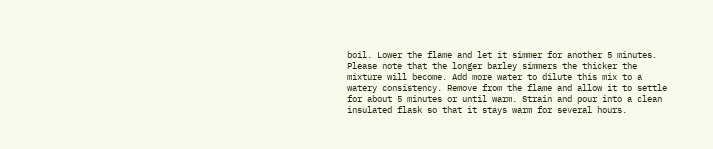boil. Lower the flame and let it simmer for another 5 minutes. Please note that the longer barley simmers the thicker the mixture will become. Add more water to dilute this mix to a watery consistency. Remove from the flame and allow it to settle for about 5 minutes or until warm. Strain and pour into a clean insulated flask so that it stays warm for several hours.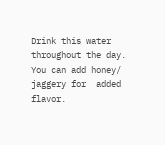Drink this water throughout the day.
You can add honey/ jaggery for  added flavor.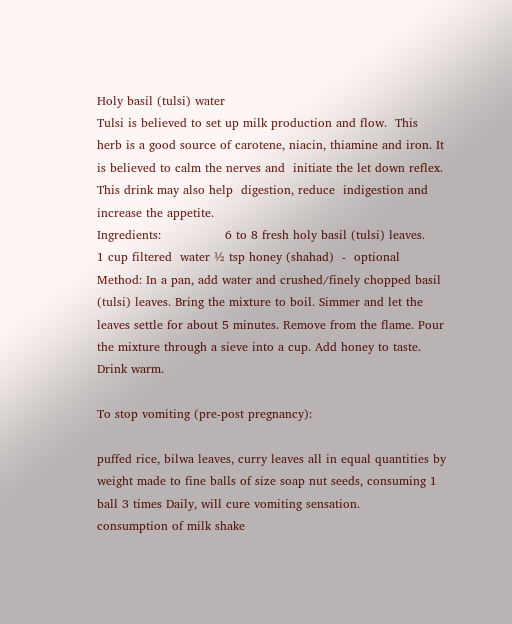Holy basil (tulsi) water
Tulsi is believed to set up milk production and flow.  This herb is a good source of carotene, niacin, thiamine and iron. It is believed to calm the nerves and  initiate the let down reflex. This drink may also help  digestion, reduce  indigestion and increase the appetite.
Ingredients:                6 to 8 fresh holy basil (tulsi) leaves.               1 cup filtered  water ½ tsp honey (shahad)  ‐  optional
Method: In a pan, add water and crushed/finely chopped basil (tulsi) leaves. Bring the mixture to boil. Simmer and let the leaves settle for about 5 minutes. Remove from the flame. Pour the mixture through a sieve into a cup. Add honey to taste. Drink warm.

To stop vomiting (pre-post pregnancy):

puffed rice, bilwa leaves, curry leaves all in equal quantities by weight made to fine balls of size soap nut seeds, consuming 1 ball 3 times Daily, will cure vomiting sensation.
consumption of milk shake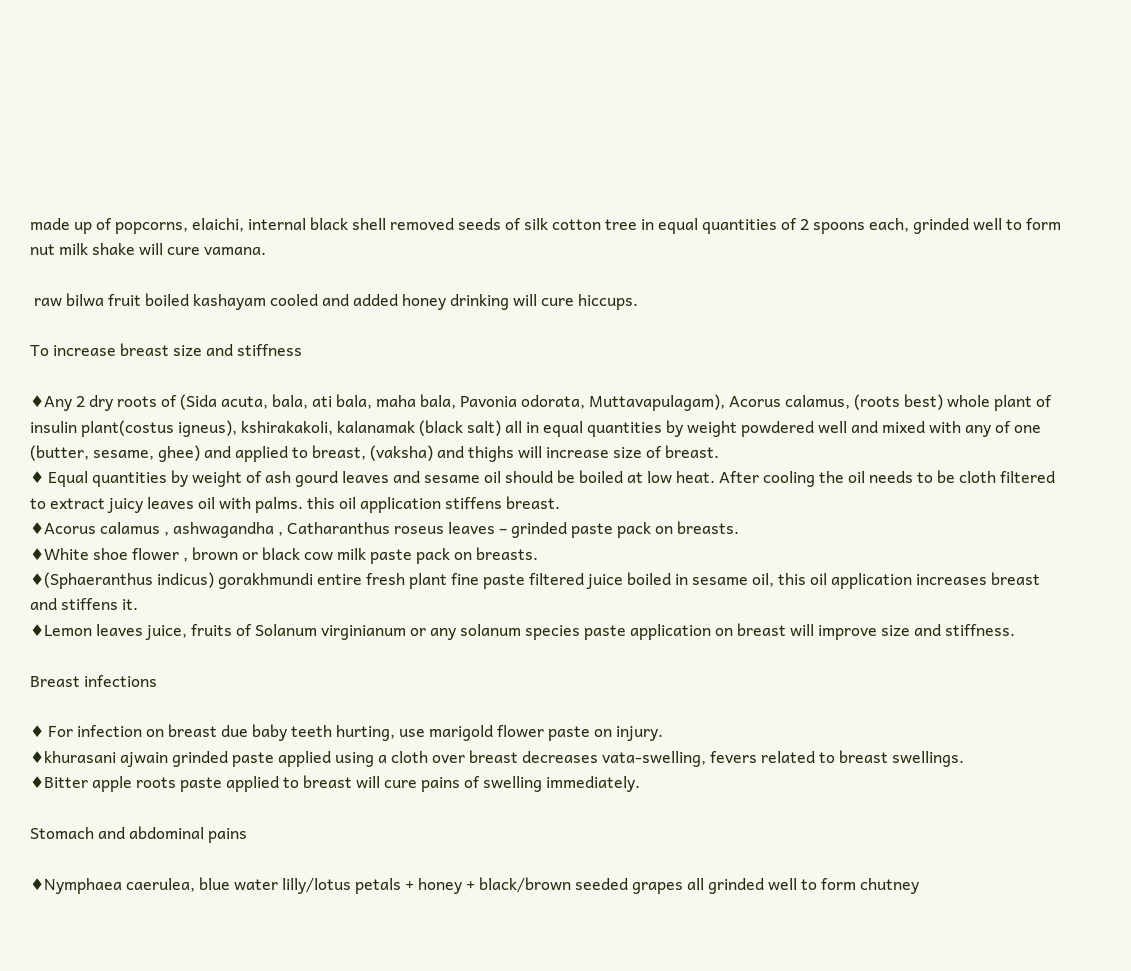made up of popcorns, elaichi, internal black shell removed seeds of silk cotton tree in equal quantities of 2 spoons each, grinded well to form nut milk shake will cure vamana.

 raw bilwa fruit boiled kashayam cooled and added honey drinking will cure hiccups.

To increase breast size and stiffness

♦Any 2 dry roots of (Sida acuta, bala, ati bala, maha bala, Pavonia odorata, Muttavapulagam), Acorus calamus, (roots best) whole plant of insulin plant(costus igneus), kshirakakoli, kalanamak (black salt) all in equal quantities by weight powdered well and mixed with any of one (butter, sesame, ghee) and applied to breast, (vaksha) and thighs will increase size of breast.
♦ Equal quantities by weight of ash gourd leaves and sesame oil should be boiled at low heat. After cooling the oil needs to be cloth filtered to extract juicy leaves oil with palms. this oil application stiffens breast.
♦Acorus calamus , ashwagandha , Catharanthus roseus leaves – grinded paste pack on breasts.
♦White shoe flower , brown or black cow milk paste pack on breasts.
♦(Sphaeranthus indicus) gorakhmundi entire fresh plant fine paste filtered juice boiled in sesame oil, this oil application increases breast and stiffens it.
♦Lemon leaves juice, fruits of Solanum virginianum or any solanum species paste application on breast will improve size and stiffness.

Breast infections

♦ For infection on breast due baby teeth hurting, use marigold flower paste on injury.
♦khurasani ajwain grinded paste applied using a cloth over breast decreases vata-swelling, fevers related to breast swellings.
♦Bitter apple roots paste applied to breast will cure pains of swelling immediately.

Stomach and abdominal pains

♦Nymphaea caerulea, blue water lilly/lotus petals + honey + black/brown seeded grapes all grinded well to form chutney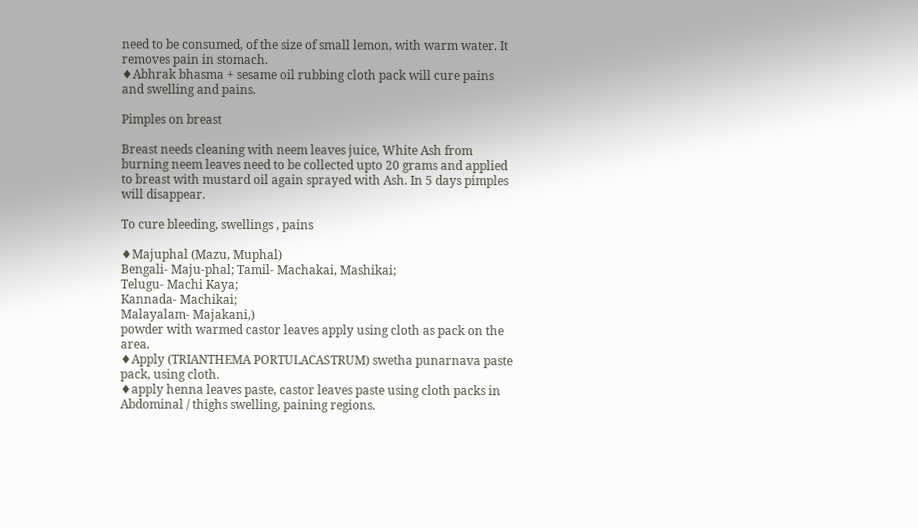need to be consumed, of the size of small lemon, with warm water. It removes pain in stomach.
♦Abhrak bhasma + sesame oil rubbing cloth pack will cure pains and swelling and pains.

Pimples on breast

Breast needs cleaning with neem leaves juice, White Ash from burning neem leaves need to be collected upto 20 grams and applied to breast with mustard oil again sprayed with Ash. In 5 days pimples will disappear.

To cure bleeding, swellings , pains

♦Majuphal (Mazu, Muphal)
Bengali- Maju-phal; Tamil- Machakai, Mashikai;
Telugu- Machi Kaya;
Kannada- Machikai;
Malayalam- Majakani,)
powder with warmed castor leaves apply using cloth as pack on the area.
♦Apply (TRIANTHEMA PORTULACASTRUM) swetha punarnava paste pack, using cloth.
♦apply henna leaves paste, castor leaves paste using cloth packs in Abdominal / thighs swelling, paining regions.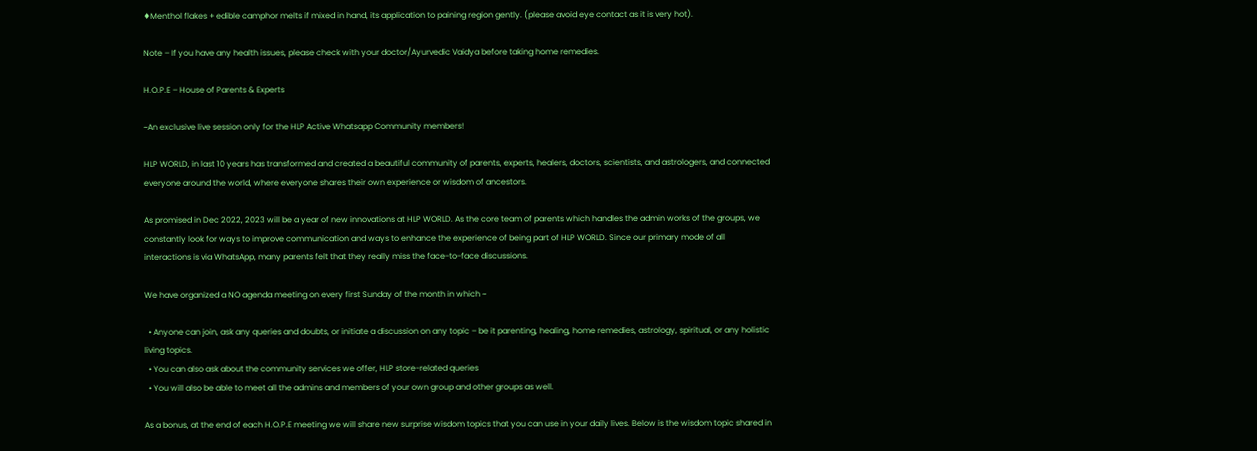♦Menthol flakes + edible camphor melts if mixed in hand, its application to paining region gently. (please avoid eye contact as it is very hot).

Note – If you have any health issues, please check with your doctor/Ayurvedic Vaidya before taking home remedies.

H.O.P.E – House of Parents & Experts

~An exclusive live session only for the HLP Active Whatsapp Community members!

HLP WORLD, in last 10 years has transformed and created a beautiful community of parents, experts, healers, doctors, scientists, and astrologers, and connected everyone around the world, where everyone shares their own experience or wisdom of ancestors.

As promised in Dec 2022, 2023 will be a year of new innovations at HLP WORLD. As the core team of parents which handles the admin works of the groups, we constantly look for ways to improve communication and ways to enhance the experience of being part of HLP WORLD. Since our primary mode of all interactions is via WhatsApp, many parents felt that they really miss the face-to-face discussions.

We have organized a NO agenda meeting on every first Sunday of the month in which ~

  • Anyone can join, ask any queries and doubts, or initiate a discussion on any topic – be it parenting, healing, home remedies, astrology, spiritual, or any holistic living topics.
  • You can also ask about the community services we offer, HLP store-related queries
  • You will also be able to meet all the admins and members of your own group and other groups as well.

As a bonus, at the end of each H.O.P.E meeting we will share new surprise wisdom topics that you can use in your daily lives. Below is the wisdom topic shared in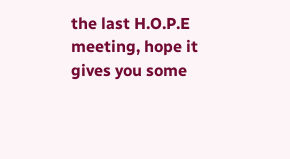the last H.O.P.E meeting, hope it gives you some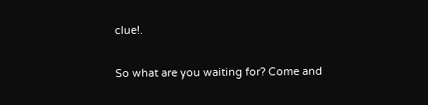clue!.

So what are you waiting for? Come and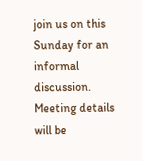join us on this Sunday for an informal discussion. Meeting details will be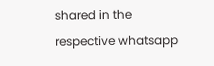shared in the respective whatsapp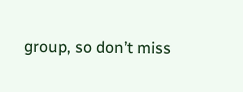group, so don’t miss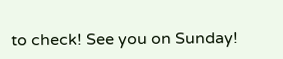to check! See you on Sunday!